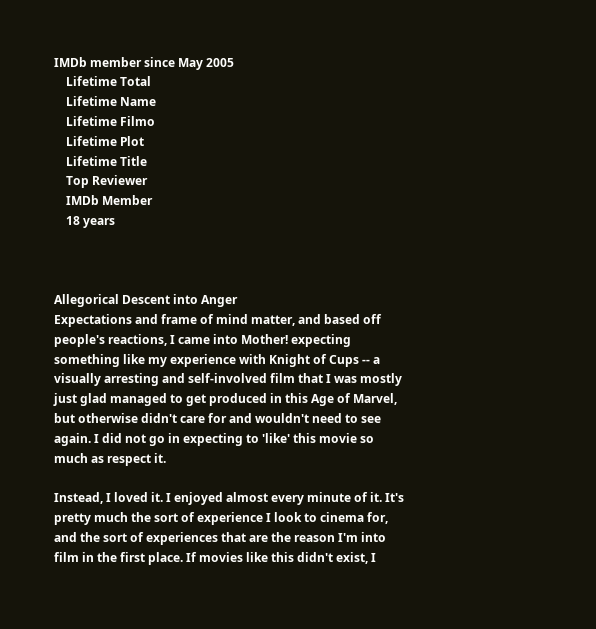IMDb member since May 2005
    Lifetime Total
    Lifetime Name
    Lifetime Filmo
    Lifetime Plot
    Lifetime Title
    Top Reviewer
    IMDb Member
    18 years



Allegorical Descent into Anger
Expectations and frame of mind matter, and based off people's reactions, I came into Mother! expecting something like my experience with Knight of Cups -- a visually arresting and self-involved film that I was mostly just glad managed to get produced in this Age of Marvel, but otherwise didn't care for and wouldn't need to see again. I did not go in expecting to 'like' this movie so much as respect it.

Instead, I loved it. I enjoyed almost every minute of it. It's pretty much the sort of experience I look to cinema for, and the sort of experiences that are the reason I'm into film in the first place. If movies like this didn't exist, I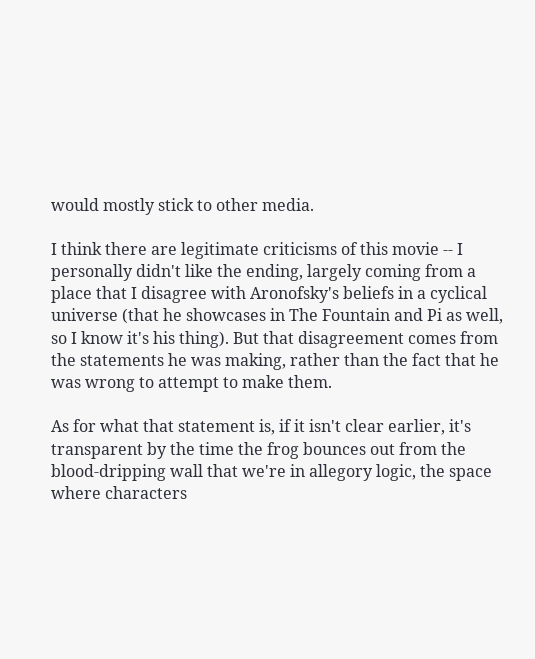would mostly stick to other media.

I think there are legitimate criticisms of this movie -- I personally didn't like the ending, largely coming from a place that I disagree with Aronofsky's beliefs in a cyclical universe (that he showcases in The Fountain and Pi as well, so I know it's his thing). But that disagreement comes from the statements he was making, rather than the fact that he was wrong to attempt to make them.

As for what that statement is, if it isn't clear earlier, it's transparent by the time the frog bounces out from the blood-dripping wall that we're in allegory logic, the space where characters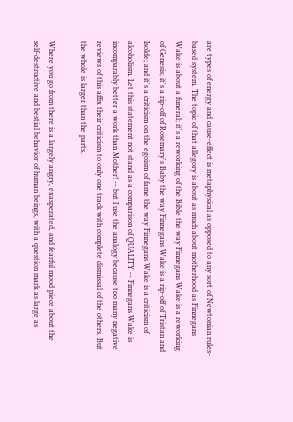are types of energy and cause-effect is metaphysical as opposed to any sort of Newtonian rules-based system. The topic of that allegory is about as much about motherhood as Finnegans Wake is about a funeral; it's a reworking of the Bible the way Finnegans Wake is a reworking of Genesis; it's a rip-off of Rosemary's Baby the way Finnegans Wake is a rip-off of Tristan and Isolde; and it's a criticism on the egoism of fame the way Finnegans Wake is a criticism of alcoholism. Let this statement not stand as a comparison of QUALITY -- Finnegans Wake is incomparably better a work than Mother! -- but I use the analogy because too many negative reviews of this affix their criticism to only one track with complete dismissal of the others. But the whole is larger than the parts.

Where you go from there is a largely angry, exasperated, and fearful mood piece about the self-destructive and bestial behavior of human beings, with a question mark as large as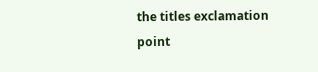the titles exclamation point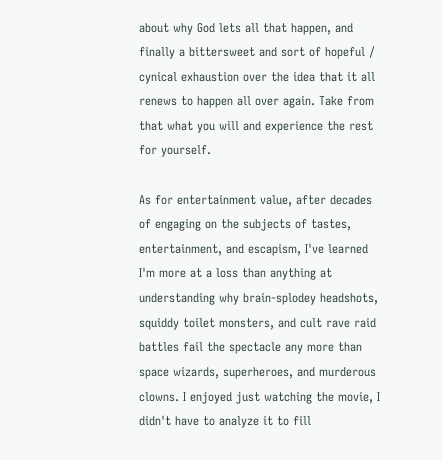about why God lets all that happen, and finally a bittersweet and sort of hopeful / cynical exhaustion over the idea that it all renews to happen all over again. Take from that what you will and experience the rest for yourself.

As for entertainment value, after decades of engaging on the subjects of tastes, entertainment, and escapism, I've learned I'm more at a loss than anything at understanding why brain-splodey headshots, squiddy toilet monsters, and cult rave raid battles fail the spectacle any more than space wizards, superheroes, and murderous clowns. I enjoyed just watching the movie, I didn't have to analyze it to fill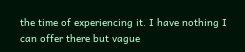the time of experiencing it. I have nothing I can offer there but vague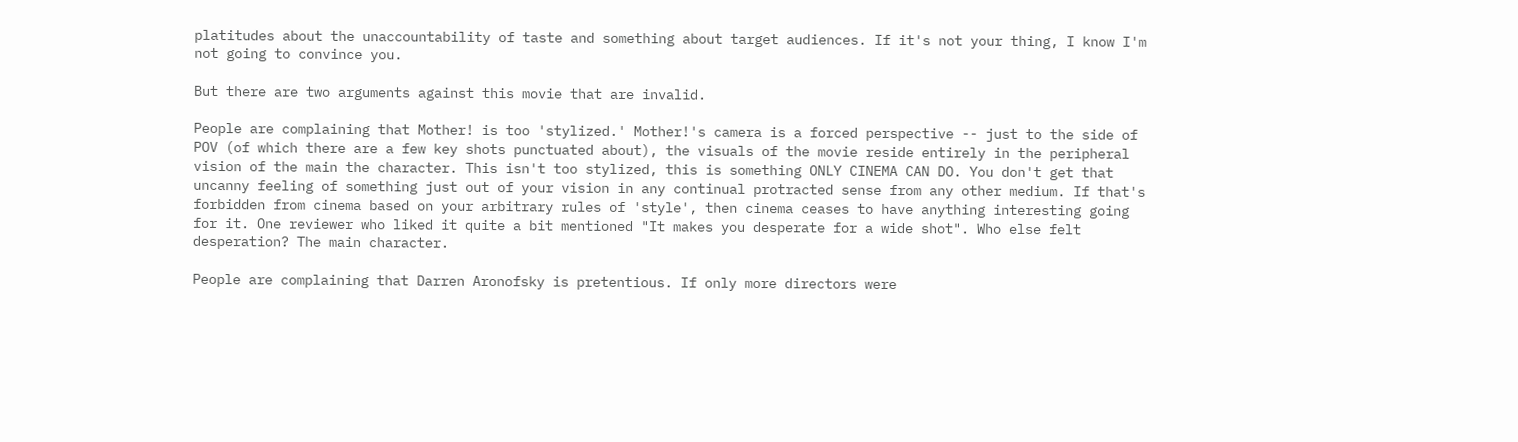platitudes about the unaccountability of taste and something about target audiences. If it's not your thing, I know I'm not going to convince you.

But there are two arguments against this movie that are invalid.

People are complaining that Mother! is too 'stylized.' Mother!'s camera is a forced perspective -- just to the side of POV (of which there are a few key shots punctuated about), the visuals of the movie reside entirely in the peripheral vision of the main the character. This isn't too stylized, this is something ONLY CINEMA CAN DO. You don't get that uncanny feeling of something just out of your vision in any continual protracted sense from any other medium. If that's forbidden from cinema based on your arbitrary rules of 'style', then cinema ceases to have anything interesting going for it. One reviewer who liked it quite a bit mentioned "It makes you desperate for a wide shot". Who else felt desperation? The main character.

People are complaining that Darren Aronofsky is pretentious. If only more directors were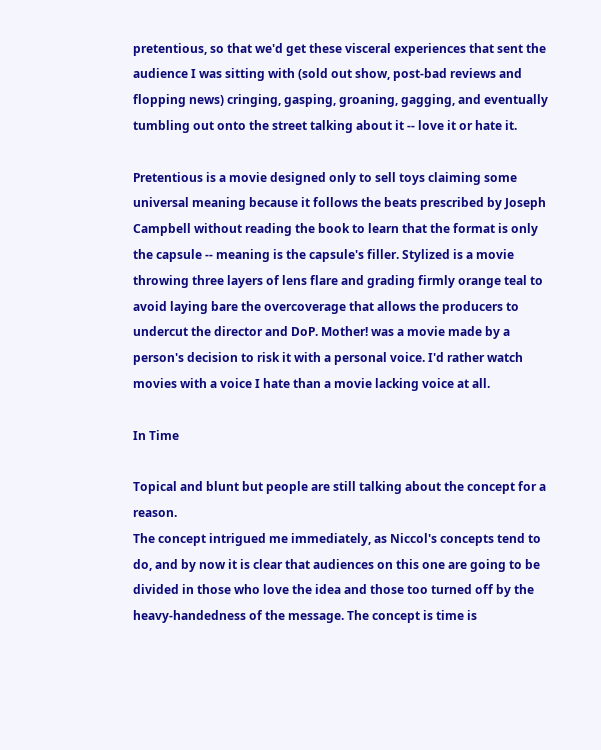pretentious, so that we'd get these visceral experiences that sent the audience I was sitting with (sold out show, post-bad reviews and flopping news) cringing, gasping, groaning, gagging, and eventually tumbling out onto the street talking about it -- love it or hate it.

Pretentious is a movie designed only to sell toys claiming some universal meaning because it follows the beats prescribed by Joseph Campbell without reading the book to learn that the format is only the capsule -- meaning is the capsule's filler. Stylized is a movie throwing three layers of lens flare and grading firmly orange teal to avoid laying bare the overcoverage that allows the producers to undercut the director and DoP. Mother! was a movie made by a person's decision to risk it with a personal voice. I'd rather watch movies with a voice I hate than a movie lacking voice at all.

In Time

Topical and blunt but people are still talking about the concept for a reason.
The concept intrigued me immediately, as Niccol's concepts tend to do, and by now it is clear that audiences on this one are going to be divided in those who love the idea and those too turned off by the heavy-handedness of the message. The concept is time is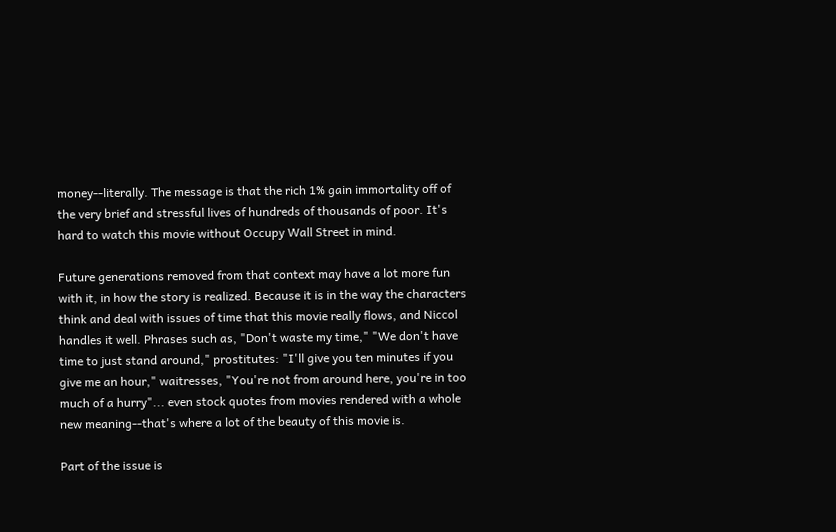money--literally. The message is that the rich 1% gain immortality off of the very brief and stressful lives of hundreds of thousands of poor. It's hard to watch this movie without Occupy Wall Street in mind.

Future generations removed from that context may have a lot more fun with it, in how the story is realized. Because it is in the way the characters think and deal with issues of time that this movie really flows, and Niccol handles it well. Phrases such as, "Don't waste my time," "We don't have time to just stand around," prostitutes: "I'll give you ten minutes if you give me an hour," waitresses, "You're not from around here, you're in too much of a hurry"... even stock quotes from movies rendered with a whole new meaning--that's where a lot of the beauty of this movie is.

Part of the issue is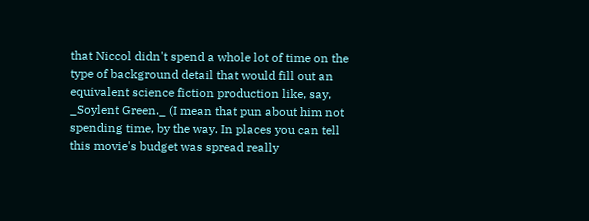that Niccol didn't spend a whole lot of time on the type of background detail that would fill out an equivalent science fiction production like, say, _Soylent Green._ (I mean that pun about him not spending time, by the way. In places you can tell this movie's budget was spread really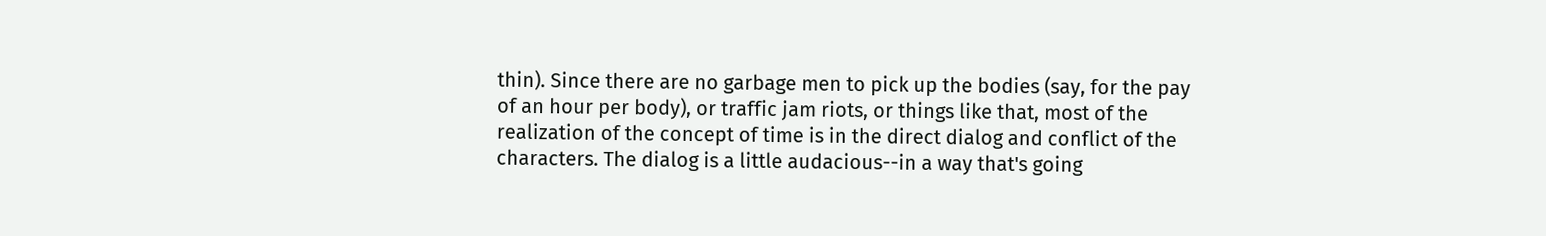thin). Since there are no garbage men to pick up the bodies (say, for the pay of an hour per body), or traffic jam riots, or things like that, most of the realization of the concept of time is in the direct dialog and conflict of the characters. The dialog is a little audacious--in a way that's going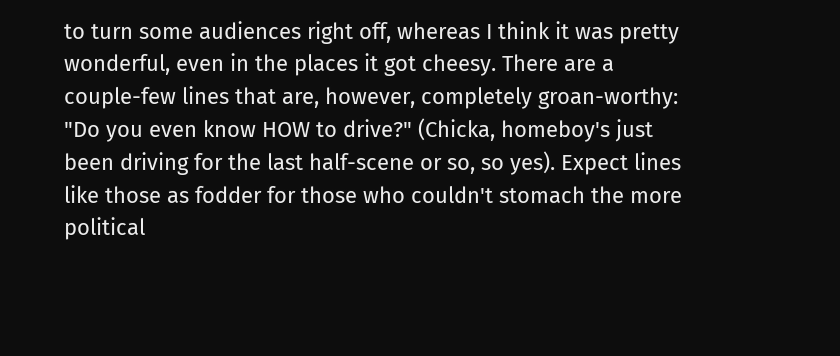to turn some audiences right off, whereas I think it was pretty wonderful, even in the places it got cheesy. There are a couple-few lines that are, however, completely groan-worthy: "Do you even know HOW to drive?" (Chicka, homeboy's just been driving for the last half-scene or so, so yes). Expect lines like those as fodder for those who couldn't stomach the more political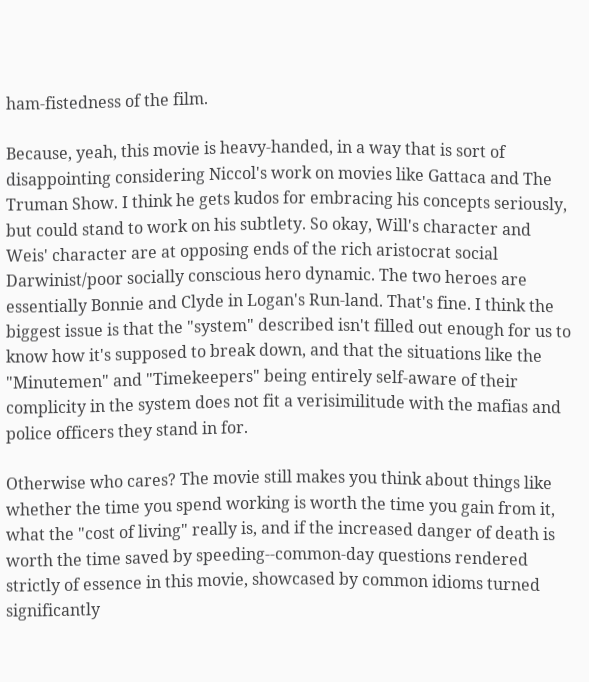ham-fistedness of the film.

Because, yeah, this movie is heavy-handed, in a way that is sort of disappointing considering Niccol's work on movies like Gattaca and The Truman Show. I think he gets kudos for embracing his concepts seriously, but could stand to work on his subtlety. So okay, Will's character and Weis' character are at opposing ends of the rich aristocrat social Darwinist/poor socially conscious hero dynamic. The two heroes are essentially Bonnie and Clyde in Logan's Run-land. That's fine. I think the biggest issue is that the "system" described isn't filled out enough for us to know how it's supposed to break down, and that the situations like the "Minutemen" and "Timekeepers" being entirely self-aware of their complicity in the system does not fit a verisimilitude with the mafias and police officers they stand in for.

Otherwise who cares? The movie still makes you think about things like whether the time you spend working is worth the time you gain from it, what the "cost of living" really is, and if the increased danger of death is worth the time saved by speeding--common-day questions rendered strictly of essence in this movie, showcased by common idioms turned significantly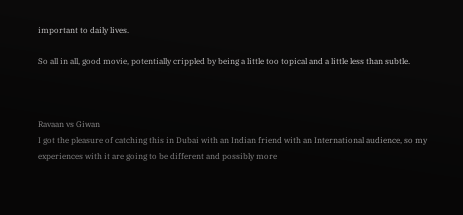important to daily lives.

So all in all, good movie, potentially crippled by being a little too topical and a little less than subtle.



Ravaan vs Giwan
I got the pleasure of catching this in Dubai with an Indian friend with an International audience, so my experiences with it are going to be different and possibly more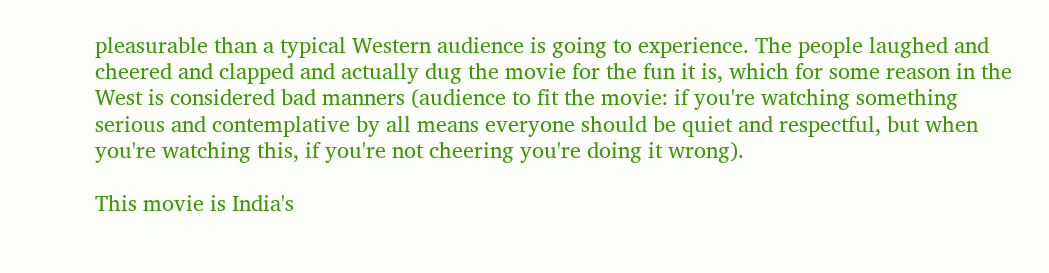pleasurable than a typical Western audience is going to experience. The people laughed and cheered and clapped and actually dug the movie for the fun it is, which for some reason in the West is considered bad manners (audience to fit the movie: if you're watching something serious and contemplative by all means everyone should be quiet and respectful, but when you're watching this, if you're not cheering you're doing it wrong).

This movie is India's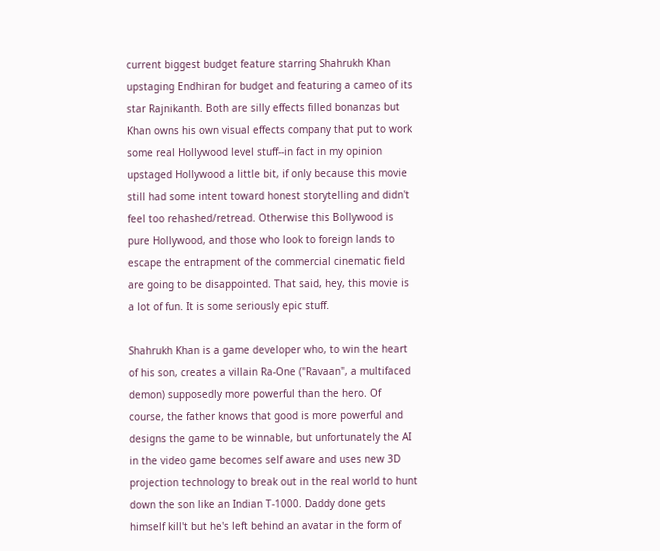current biggest budget feature starring Shahrukh Khan upstaging Endhiran for budget and featuring a cameo of its star Rajnikanth. Both are silly effects filled bonanzas but Khan owns his own visual effects company that put to work some real Hollywood level stuff--in fact in my opinion upstaged Hollywood a little bit, if only because this movie still had some intent toward honest storytelling and didn't feel too rehashed/retread. Otherwise this Bollywood is pure Hollywood, and those who look to foreign lands to escape the entrapment of the commercial cinematic field are going to be disappointed. That said, hey, this movie is a lot of fun. It is some seriously epic stuff.

Shahrukh Khan is a game developer who, to win the heart of his son, creates a villain Ra-One ("Ravaan", a multifaced demon) supposedly more powerful than the hero. Of course, the father knows that good is more powerful and designs the game to be winnable, but unfortunately the AI in the video game becomes self aware and uses new 3D projection technology to break out in the real world to hunt down the son like an Indian T-1000. Daddy done gets himself kill't but he's left behind an avatar in the form of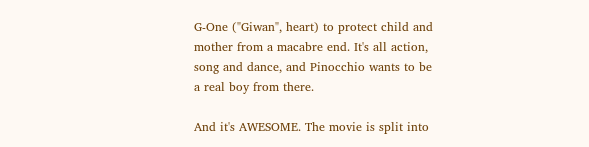G-One ("Giwan", heart) to protect child and mother from a macabre end. It's all action, song and dance, and Pinocchio wants to be a real boy from there.

And it's AWESOME. The movie is split into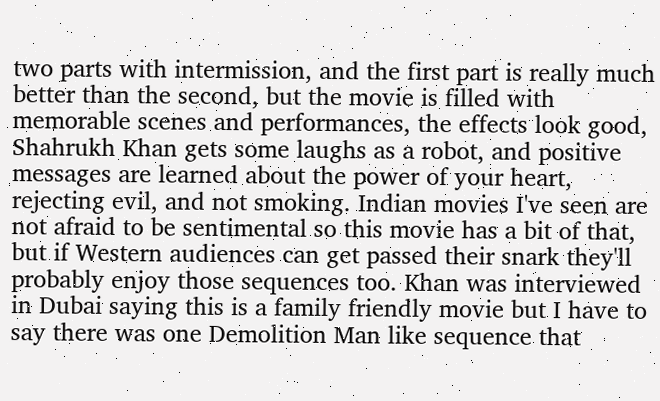two parts with intermission, and the first part is really much better than the second, but the movie is filled with memorable scenes and performances, the effects look good, Shahrukh Khan gets some laughs as a robot, and positive messages are learned about the power of your heart, rejecting evil, and not smoking. Indian movies I've seen are not afraid to be sentimental so this movie has a bit of that, but if Western audiences can get passed their snark they'll probably enjoy those sequences too. Khan was interviewed in Dubai saying this is a family friendly movie but I have to say there was one Demolition Man like sequence that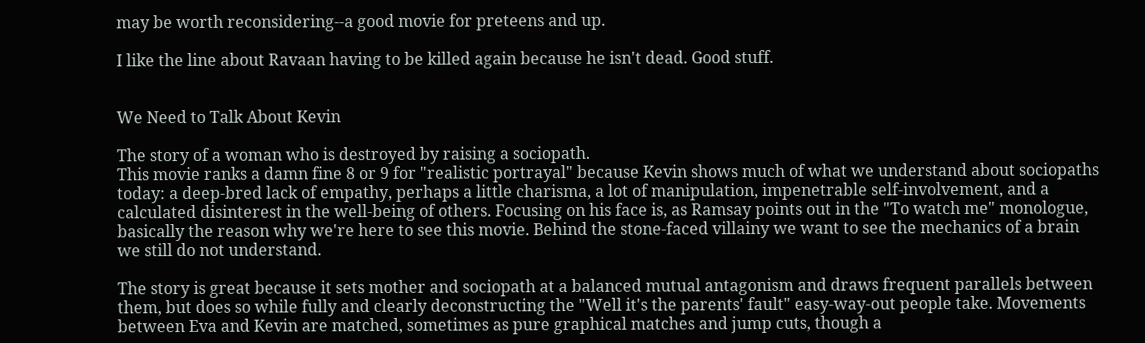may be worth reconsidering--a good movie for preteens and up.

I like the line about Ravaan having to be killed again because he isn't dead. Good stuff.


We Need to Talk About Kevin

The story of a woman who is destroyed by raising a sociopath.
This movie ranks a damn fine 8 or 9 for "realistic portrayal" because Kevin shows much of what we understand about sociopaths today: a deep-bred lack of empathy, perhaps a little charisma, a lot of manipulation, impenetrable self-involvement, and a calculated disinterest in the well-being of others. Focusing on his face is, as Ramsay points out in the "To watch me" monologue, basically the reason why we're here to see this movie. Behind the stone-faced villainy we want to see the mechanics of a brain we still do not understand.

The story is great because it sets mother and sociopath at a balanced mutual antagonism and draws frequent parallels between them, but does so while fully and clearly deconstructing the "Well it's the parents' fault" easy-way-out people take. Movements between Eva and Kevin are matched, sometimes as pure graphical matches and jump cuts, though a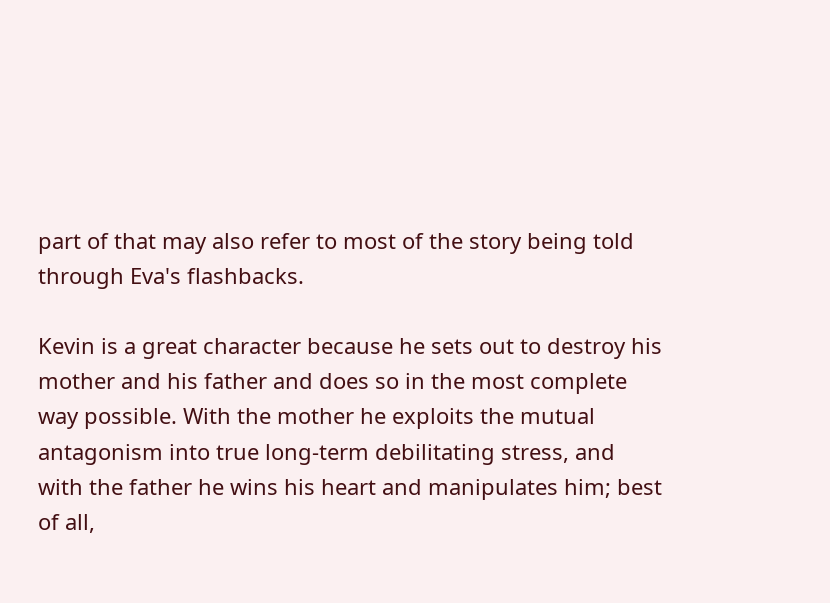part of that may also refer to most of the story being told through Eva's flashbacks.

Kevin is a great character because he sets out to destroy his mother and his father and does so in the most complete way possible. With the mother he exploits the mutual antagonism into true long-term debilitating stress, and with the father he wins his heart and manipulates him; best of all,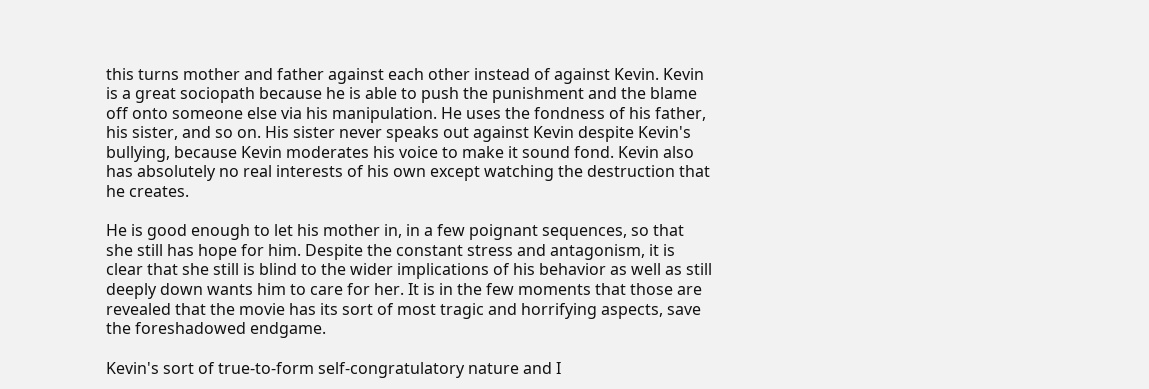this turns mother and father against each other instead of against Kevin. Kevin is a great sociopath because he is able to push the punishment and the blame off onto someone else via his manipulation. He uses the fondness of his father, his sister, and so on. His sister never speaks out against Kevin despite Kevin's bullying, because Kevin moderates his voice to make it sound fond. Kevin also has absolutely no real interests of his own except watching the destruction that he creates.

He is good enough to let his mother in, in a few poignant sequences, so that she still has hope for him. Despite the constant stress and antagonism, it is clear that she still is blind to the wider implications of his behavior as well as still deeply down wants him to care for her. It is in the few moments that those are revealed that the movie has its sort of most tragic and horrifying aspects, save the foreshadowed endgame.

Kevin's sort of true-to-form self-congratulatory nature and I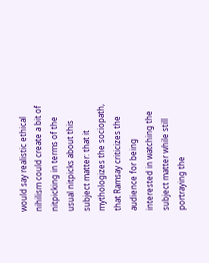would say realistic ethical nihilism could create a bit of nitpicking in terms of the usual nitpicks about this subject matter: that it mythologizes the sociopath, that Ramsay criticizes the audience for being interested in watching the subject matter while still portraying the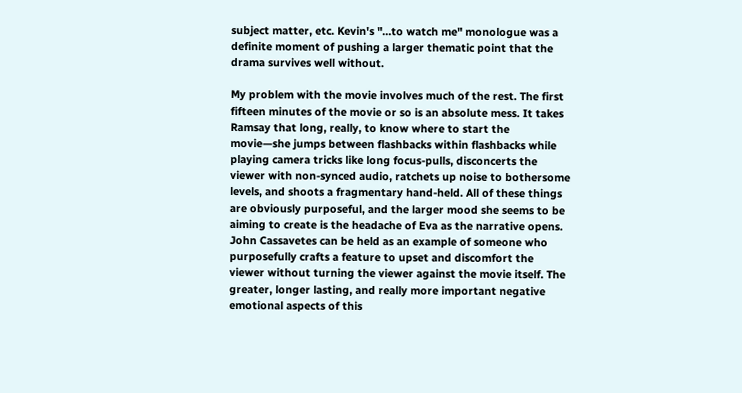subject matter, etc. Kevin's "…to watch me" monologue was a definite moment of pushing a larger thematic point that the drama survives well without.

My problem with the movie involves much of the rest. The first fifteen minutes of the movie or so is an absolute mess. It takes Ramsay that long, really, to know where to start the movie—she jumps between flashbacks within flashbacks while playing camera tricks like long focus-pulls, disconcerts the viewer with non-synced audio, ratchets up noise to bothersome levels, and shoots a fragmentary hand-held. All of these things are obviously purposeful, and the larger mood she seems to be aiming to create is the headache of Eva as the narrative opens. John Cassavetes can be held as an example of someone who purposefully crafts a feature to upset and discomfort the viewer without turning the viewer against the movie itself. The greater, longer lasting, and really more important negative emotional aspects of this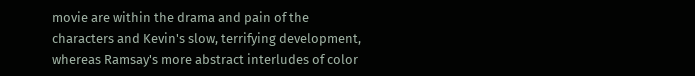movie are within the drama and pain of the characters and Kevin's slow, terrifying development, whereas Ramsay's more abstract interludes of color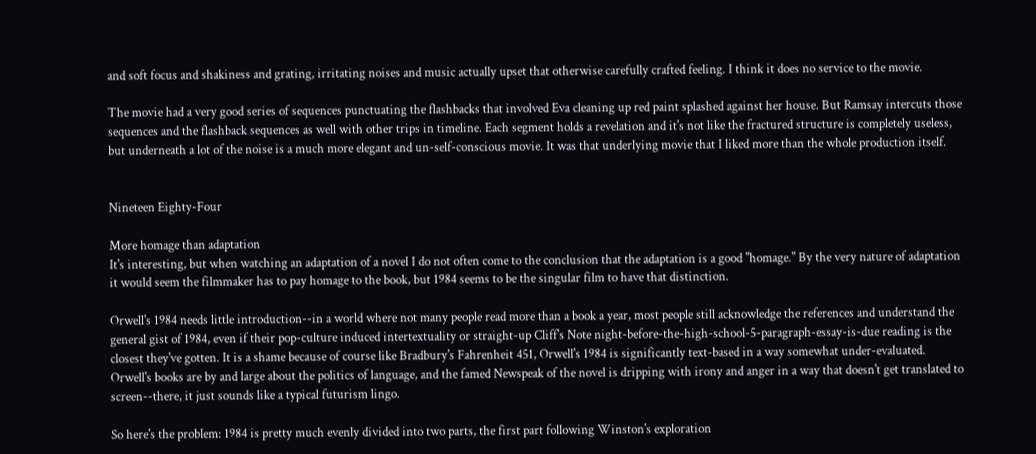and soft focus and shakiness and grating, irritating noises and music actually upset that otherwise carefully crafted feeling. I think it does no service to the movie.

The movie had a very good series of sequences punctuating the flashbacks that involved Eva cleaning up red paint splashed against her house. But Ramsay intercuts those sequences and the flashback sequences as well with other trips in timeline. Each segment holds a revelation and it's not like the fractured structure is completely useless, but underneath a lot of the noise is a much more elegant and un-self-conscious movie. It was that underlying movie that I liked more than the whole production itself.


Nineteen Eighty-Four

More homage than adaptation
It's interesting, but when watching an adaptation of a novel I do not often come to the conclusion that the adaptation is a good "homage." By the very nature of adaptation it would seem the filmmaker has to pay homage to the book, but 1984 seems to be the singular film to have that distinction.

Orwell's 1984 needs little introduction--in a world where not many people read more than a book a year, most people still acknowledge the references and understand the general gist of 1984, even if their pop-culture induced intertextuality or straight-up Cliff's Note night-before-the-high-school-5-paragraph-essay-is-due reading is the closest they've gotten. It is a shame because of course like Bradbury's Fahrenheit 451, Orwell's 1984 is significantly text-based in a way somewhat under-evaluated. Orwell's books are by and large about the politics of language, and the famed Newspeak of the novel is dripping with irony and anger in a way that doesn't get translated to screen--there, it just sounds like a typical futurism lingo.

So here's the problem: 1984 is pretty much evenly divided into two parts, the first part following Winston's exploration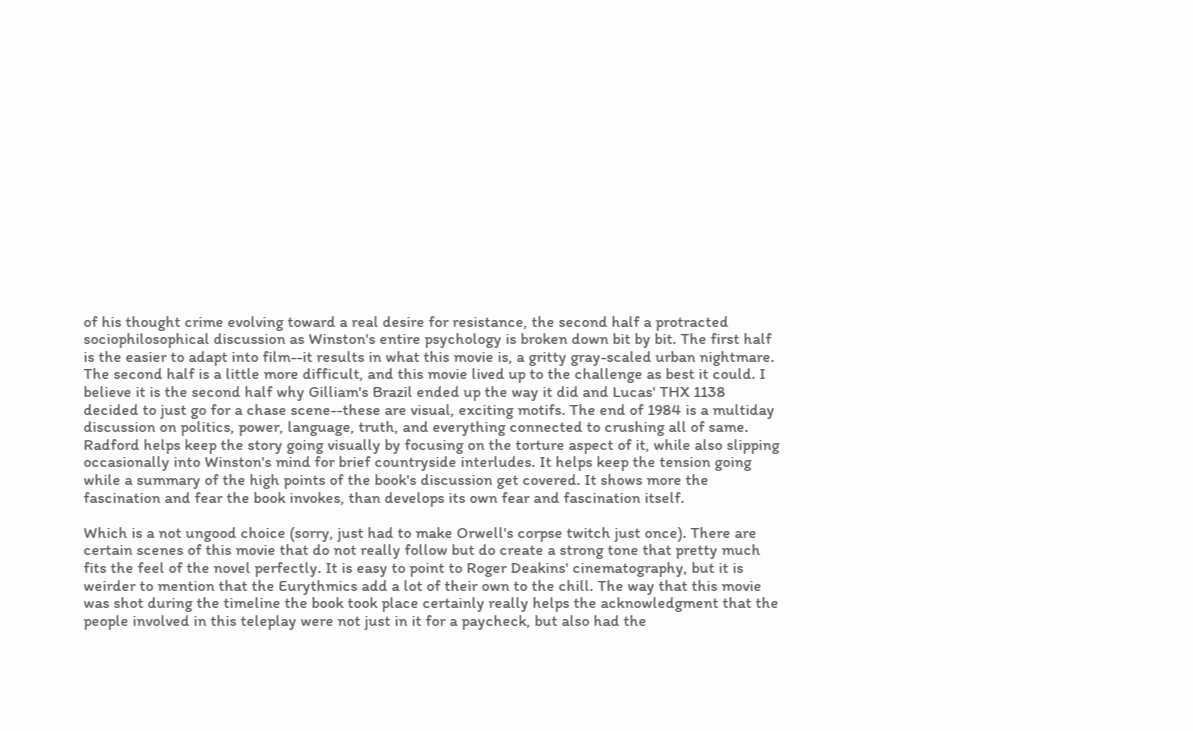of his thought crime evolving toward a real desire for resistance, the second half a protracted sociophilosophical discussion as Winston's entire psychology is broken down bit by bit. The first half is the easier to adapt into film--it results in what this movie is, a gritty gray-scaled urban nightmare. The second half is a little more difficult, and this movie lived up to the challenge as best it could. I believe it is the second half why Gilliam's Brazil ended up the way it did and Lucas' THX 1138 decided to just go for a chase scene--these are visual, exciting motifs. The end of 1984 is a multiday discussion on politics, power, language, truth, and everything connected to crushing all of same. Radford helps keep the story going visually by focusing on the torture aspect of it, while also slipping occasionally into Winston's mind for brief countryside interludes. It helps keep the tension going while a summary of the high points of the book's discussion get covered. It shows more the fascination and fear the book invokes, than develops its own fear and fascination itself.

Which is a not ungood choice (sorry, just had to make Orwell's corpse twitch just once). There are certain scenes of this movie that do not really follow but do create a strong tone that pretty much fits the feel of the novel perfectly. It is easy to point to Roger Deakins' cinematography, but it is weirder to mention that the Eurythmics add a lot of their own to the chill. The way that this movie was shot during the timeline the book took place certainly really helps the acknowledgment that the people involved in this teleplay were not just in it for a paycheck, but also had the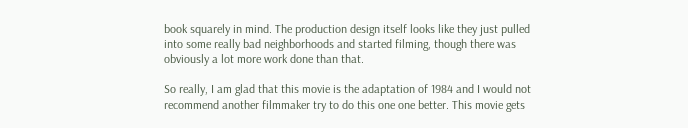book squarely in mind. The production design itself looks like they just pulled into some really bad neighborhoods and started filming, though there was obviously a lot more work done than that.

So really, I am glad that this movie is the adaptation of 1984 and I would not recommend another filmmaker try to do this one one better. This movie gets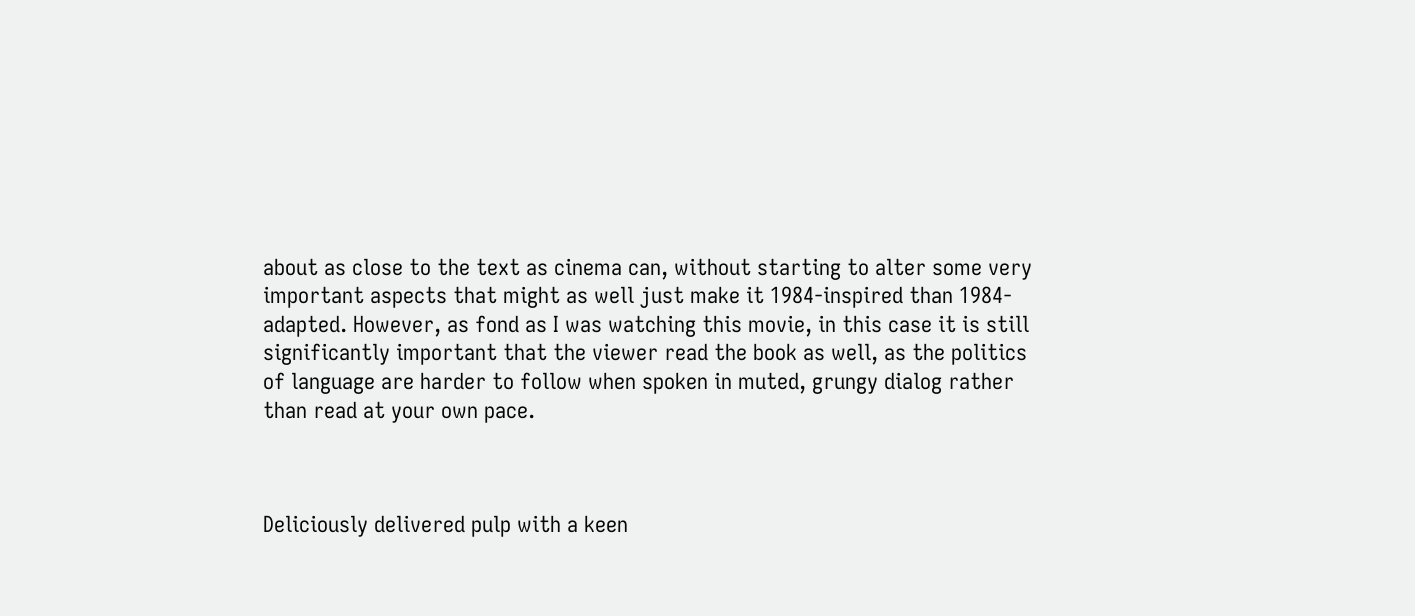about as close to the text as cinema can, without starting to alter some very important aspects that might as well just make it 1984-inspired than 1984-adapted. However, as fond as I was watching this movie, in this case it is still significantly important that the viewer read the book as well, as the politics of language are harder to follow when spoken in muted, grungy dialog rather than read at your own pace.



Deliciously delivered pulp with a keen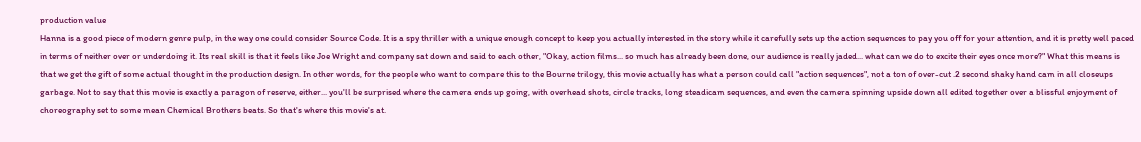production value
Hanna is a good piece of modern genre pulp, in the way one could consider Source Code. It is a spy thriller with a unique enough concept to keep you actually interested in the story while it carefully sets up the action sequences to pay you off for your attention, and it is pretty well paced in terms of neither over or underdoing it. Its real skill is that it feels like Joe Wright and company sat down and said to each other, "Okay, action films... so much has already been done, our audience is really jaded... what can we do to excite their eyes once more?" What this means is that we get the gift of some actual thought in the production design. In other words, for the people who want to compare this to the Bourne trilogy, this movie actually has what a person could call "action sequences", not a ton of over-cut .2 second shaky hand cam in all closeups garbage. Not to say that this movie is exactly a paragon of reserve, either... you'll be surprised where the camera ends up going, with overhead shots, circle tracks, long steadicam sequences, and even the camera spinning upside down all edited together over a blissful enjoyment of choreography set to some mean Chemical Brothers beats. So that's where this movie's at.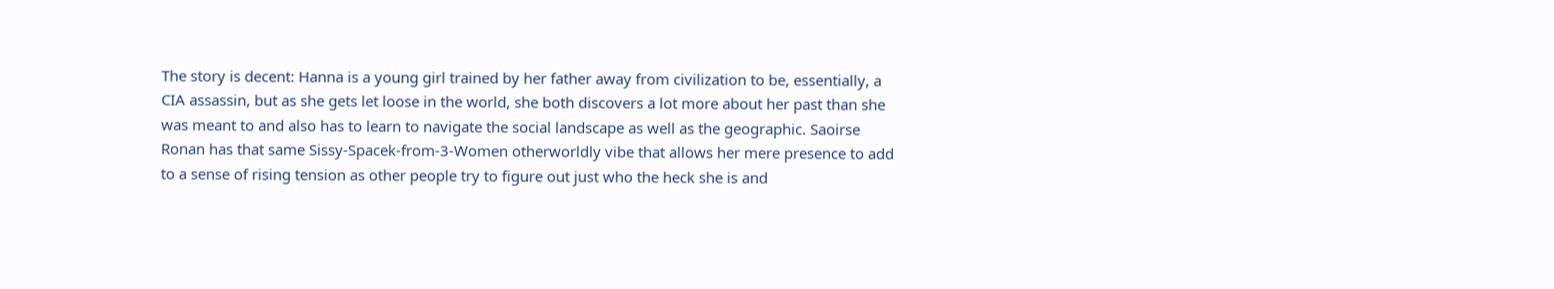The story is decent: Hanna is a young girl trained by her father away from civilization to be, essentially, a CIA assassin, but as she gets let loose in the world, she both discovers a lot more about her past than she was meant to and also has to learn to navigate the social landscape as well as the geographic. Saoirse Ronan has that same Sissy-Spacek-from-3-Women otherworldly vibe that allows her mere presence to add to a sense of rising tension as other people try to figure out just who the heck she is and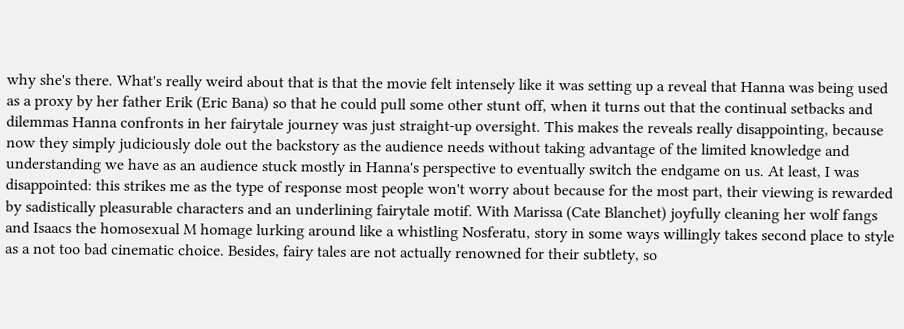why she's there. What's really weird about that is that the movie felt intensely like it was setting up a reveal that Hanna was being used as a proxy by her father Erik (Eric Bana) so that he could pull some other stunt off, when it turns out that the continual setbacks and dilemmas Hanna confronts in her fairytale journey was just straight-up oversight. This makes the reveals really disappointing, because now they simply judiciously dole out the backstory as the audience needs without taking advantage of the limited knowledge and understanding we have as an audience stuck mostly in Hanna's perspective to eventually switch the endgame on us. At least, I was disappointed: this strikes me as the type of response most people won't worry about because for the most part, their viewing is rewarded by sadistically pleasurable characters and an underlining fairytale motif. With Marissa (Cate Blanchet) joyfully cleaning her wolf fangs and Isaacs the homosexual M homage lurking around like a whistling Nosferatu, story in some ways willingly takes second place to style as a not too bad cinematic choice. Besides, fairy tales are not actually renowned for their subtlety, so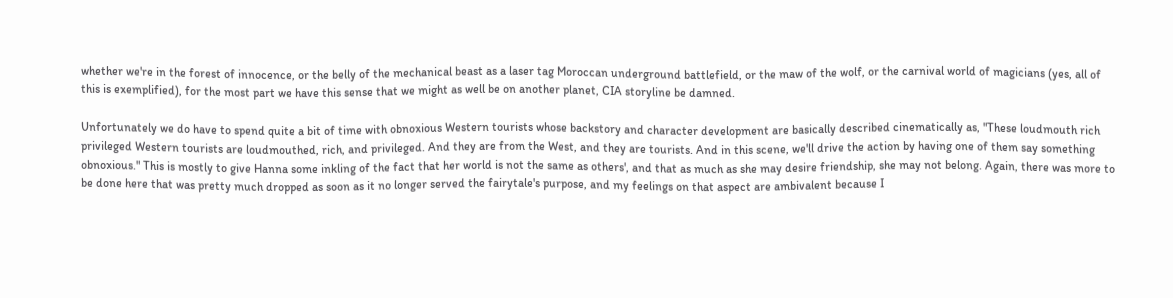whether we're in the forest of innocence, or the belly of the mechanical beast as a laser tag Moroccan underground battlefield, or the maw of the wolf, or the carnival world of magicians (yes, all of this is exemplified), for the most part we have this sense that we might as well be on another planet, CIA storyline be damned.

Unfortunately we do have to spend quite a bit of time with obnoxious Western tourists whose backstory and character development are basically described cinematically as, "These loudmouth rich privileged Western tourists are loudmouthed, rich, and privileged. And they are from the West, and they are tourists. And in this scene, we'll drive the action by having one of them say something obnoxious." This is mostly to give Hanna some inkling of the fact that her world is not the same as others', and that as much as she may desire friendship, she may not belong. Again, there was more to be done here that was pretty much dropped as soon as it no longer served the fairytale's purpose, and my feelings on that aspect are ambivalent because I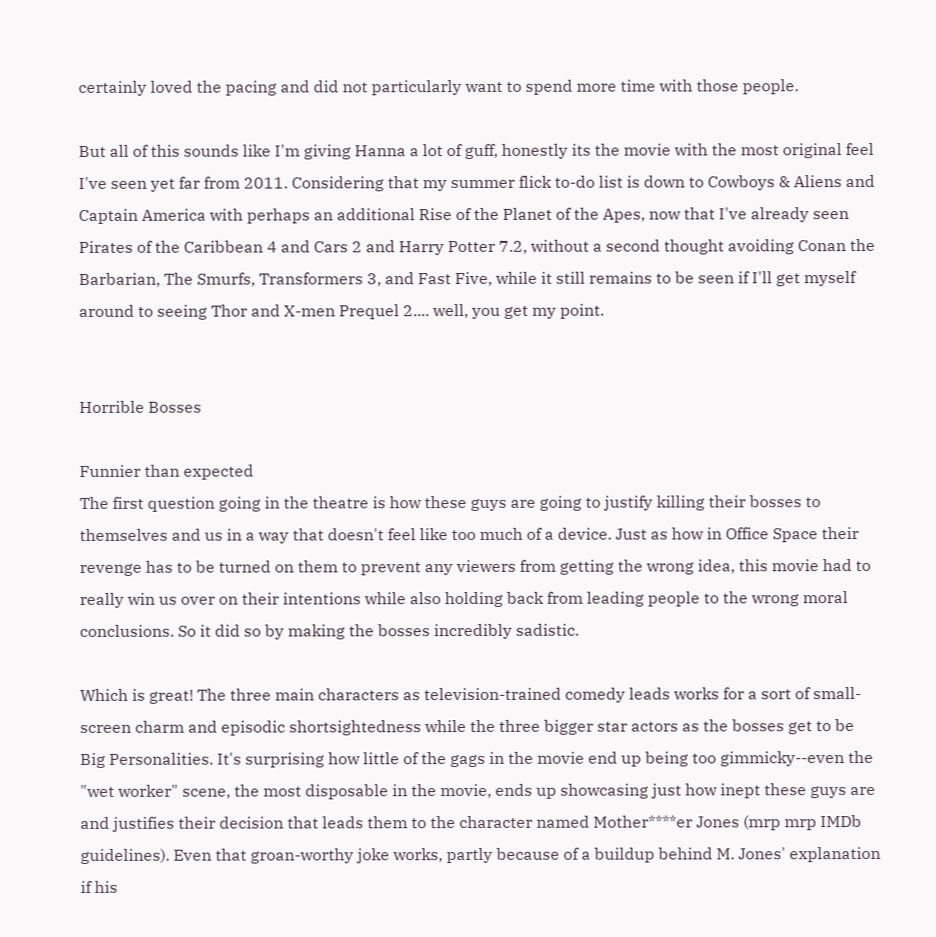certainly loved the pacing and did not particularly want to spend more time with those people.

But all of this sounds like I'm giving Hanna a lot of guff, honestly its the movie with the most original feel I've seen yet far from 2011. Considering that my summer flick to-do list is down to Cowboys & Aliens and Captain America with perhaps an additional Rise of the Planet of the Apes, now that I've already seen Pirates of the Caribbean 4 and Cars 2 and Harry Potter 7.2, without a second thought avoiding Conan the Barbarian, The Smurfs, Transformers 3, and Fast Five, while it still remains to be seen if I'll get myself around to seeing Thor and X-men Prequel 2.... well, you get my point.


Horrible Bosses

Funnier than expected
The first question going in the theatre is how these guys are going to justify killing their bosses to themselves and us in a way that doesn't feel like too much of a device. Just as how in Office Space their revenge has to be turned on them to prevent any viewers from getting the wrong idea, this movie had to really win us over on their intentions while also holding back from leading people to the wrong moral conclusions. So it did so by making the bosses incredibly sadistic.

Which is great! The three main characters as television-trained comedy leads works for a sort of small-screen charm and episodic shortsightedness while the three bigger star actors as the bosses get to be Big Personalities. It's surprising how little of the gags in the movie end up being too gimmicky--even the "wet worker" scene, the most disposable in the movie, ends up showcasing just how inept these guys are and justifies their decision that leads them to the character named Mother****er Jones (mrp mrp IMDb guidelines). Even that groan-worthy joke works, partly because of a buildup behind M. Jones' explanation if his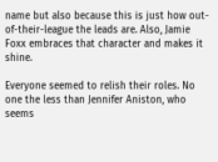name but also because this is just how out-of-their-league the leads are. Also, Jamie Foxx embraces that character and makes it shine.

Everyone seemed to relish their roles. No one the less than Jennifer Aniston, who seems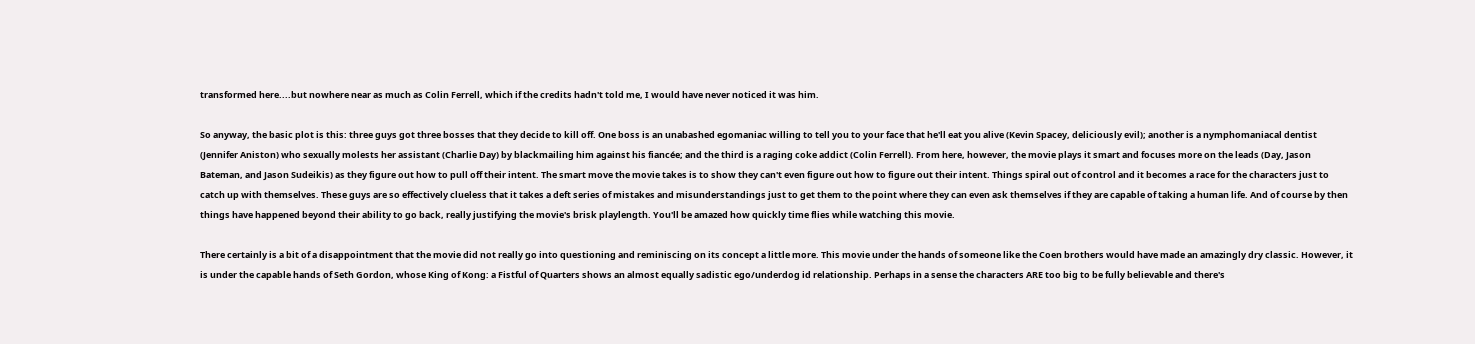transformed here....but nowhere near as much as Colin Ferrell, which if the credits hadn't told me, I would have never noticed it was him.

So anyway, the basic plot is this: three guys got three bosses that they decide to kill off. One boss is an unabashed egomaniac willing to tell you to your face that he'll eat you alive (Kevin Spacey, deliciously evil); another is a nymphomaniacal dentist (Jennifer Aniston) who sexually molests her assistant (Charlie Day) by blackmailing him against his fiancée; and the third is a raging coke addict (Colin Ferrell). From here, however, the movie plays it smart and focuses more on the leads (Day, Jason Bateman, and Jason Sudeikis) as they figure out how to pull off their intent. The smart move the movie takes is to show they can't even figure out how to figure out their intent. Things spiral out of control and it becomes a race for the characters just to catch up with themselves. These guys are so effectively clueless that it takes a deft series of mistakes and misunderstandings just to get them to the point where they can even ask themselves if they are capable of taking a human life. And of course by then things have happened beyond their ability to go back, really justifying the movie's brisk playlength. You'll be amazed how quickly time flies while watching this movie.

There certainly is a bit of a disappointment that the movie did not really go into questioning and reminiscing on its concept a little more. This movie under the hands of someone like the Coen brothers would have made an amazingly dry classic. However, it is under the capable hands of Seth Gordon, whose King of Kong: a Fistful of Quarters shows an almost equally sadistic ego/underdog id relationship. Perhaps in a sense the characters ARE too big to be fully believable and there's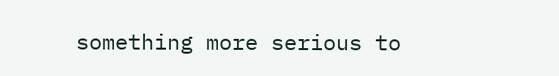something more serious to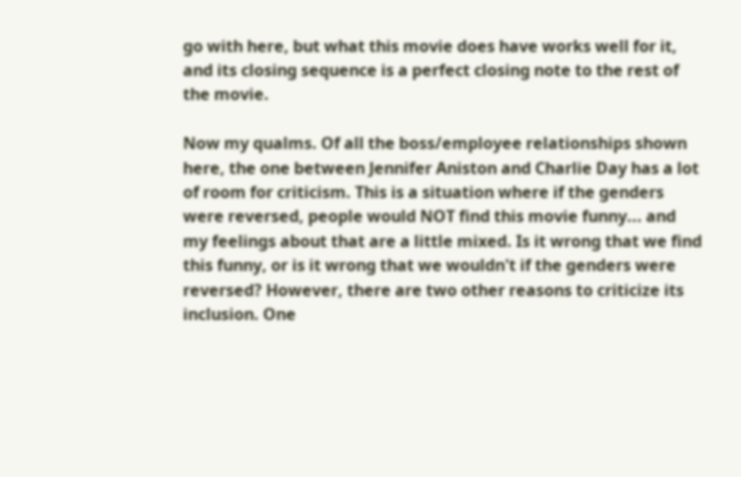go with here, but what this movie does have works well for it, and its closing sequence is a perfect closing note to the rest of the movie.

Now my qualms. Of all the boss/employee relationships shown here, the one between Jennifer Aniston and Charlie Day has a lot of room for criticism. This is a situation where if the genders were reversed, people would NOT find this movie funny... and my feelings about that are a little mixed. Is it wrong that we find this funny, or is it wrong that we wouldn't if the genders were reversed? However, there are two other reasons to criticize its inclusion. One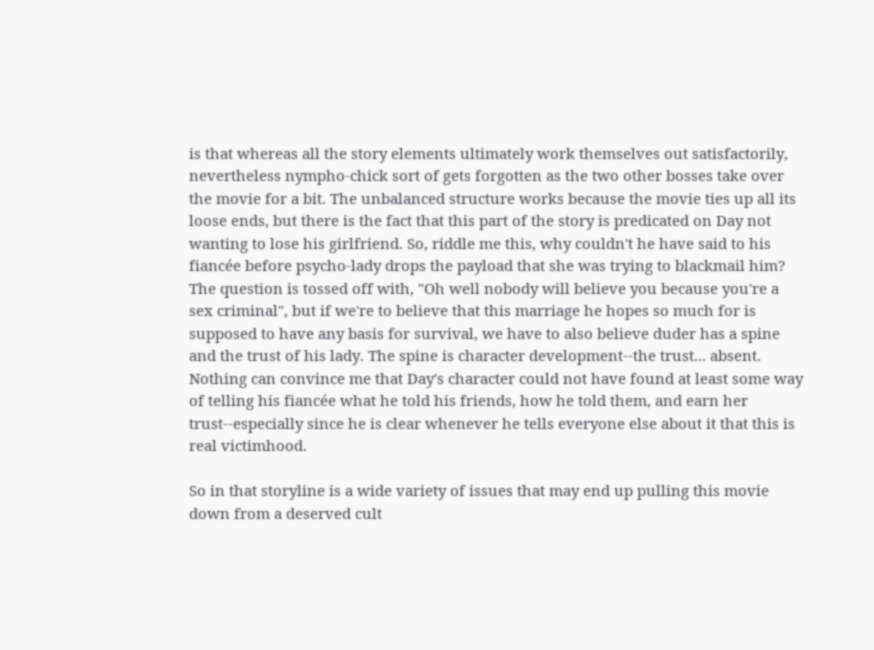is that whereas all the story elements ultimately work themselves out satisfactorily, nevertheless nympho-chick sort of gets forgotten as the two other bosses take over the movie for a bit. The unbalanced structure works because the movie ties up all its loose ends, but there is the fact that this part of the story is predicated on Day not wanting to lose his girlfriend. So, riddle me this, why couldn't he have said to his fiancée before psycho-lady drops the payload that she was trying to blackmail him? The question is tossed off with, "Oh well nobody will believe you because you're a sex criminal", but if we're to believe that this marriage he hopes so much for is supposed to have any basis for survival, we have to also believe duder has a spine and the trust of his lady. The spine is character development--the trust... absent. Nothing can convince me that Day's character could not have found at least some way of telling his fiancée what he told his friends, how he told them, and earn her trust--especially since he is clear whenever he tells everyone else about it that this is real victimhood.

So in that storyline is a wide variety of issues that may end up pulling this movie down from a deserved cult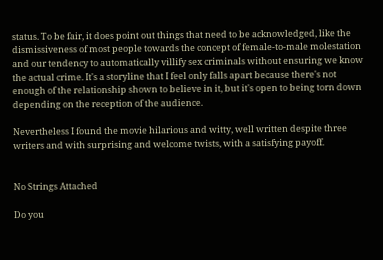status. To be fair, it does point out things that need to be acknowledged, like the dismissiveness of most people towards the concept of female-to-male molestation and our tendency to automatically villify sex criminals without ensuring we know the actual crime. It's a storyline that I feel only falls apart because there's not enough of the relationship shown to believe in it, but it's open to being torn down depending on the reception of the audience.

Nevertheless I found the movie hilarious and witty, well written despite three writers and with surprising and welcome twists, with a satisfying payoff.


No Strings Attached

Do you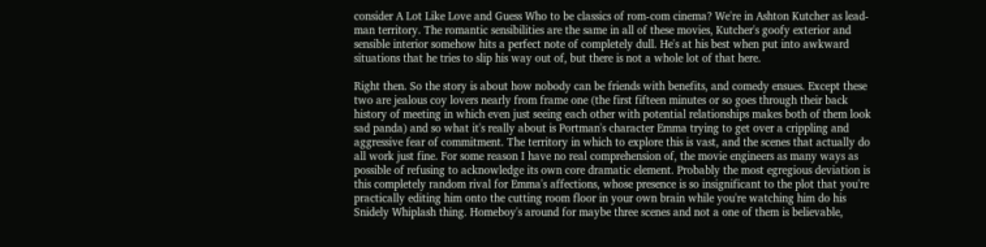consider A Lot Like Love and Guess Who to be classics of rom-com cinema? We're in Ashton Kutcher as lead-man territory. The romantic sensibilities are the same in all of these movies, Kutcher's goofy exterior and sensible interior somehow hits a perfect note of completely dull. He's at his best when put into awkward situations that he tries to slip his way out of, but there is not a whole lot of that here.

Right then. So the story is about how nobody can be friends with benefits, and comedy ensues. Except these two are jealous coy lovers nearly from frame one (the first fifteen minutes or so goes through their back history of meeting in which even just seeing each other with potential relationships makes both of them look sad panda) and so what it's really about is Portman's character Emma trying to get over a crippling and aggressive fear of commitment. The territory in which to explore this is vast, and the scenes that actually do all work just fine. For some reason I have no real comprehension of, the movie engineers as many ways as possible of refusing to acknowledge its own core dramatic element. Probably the most egregious deviation is this completely random rival for Emma's affections, whose presence is so insignificant to the plot that you're practically editing him onto the cutting room floor in your own brain while you're watching him do his Snidely Whiplash thing. Homeboy's around for maybe three scenes and not a one of them is believable,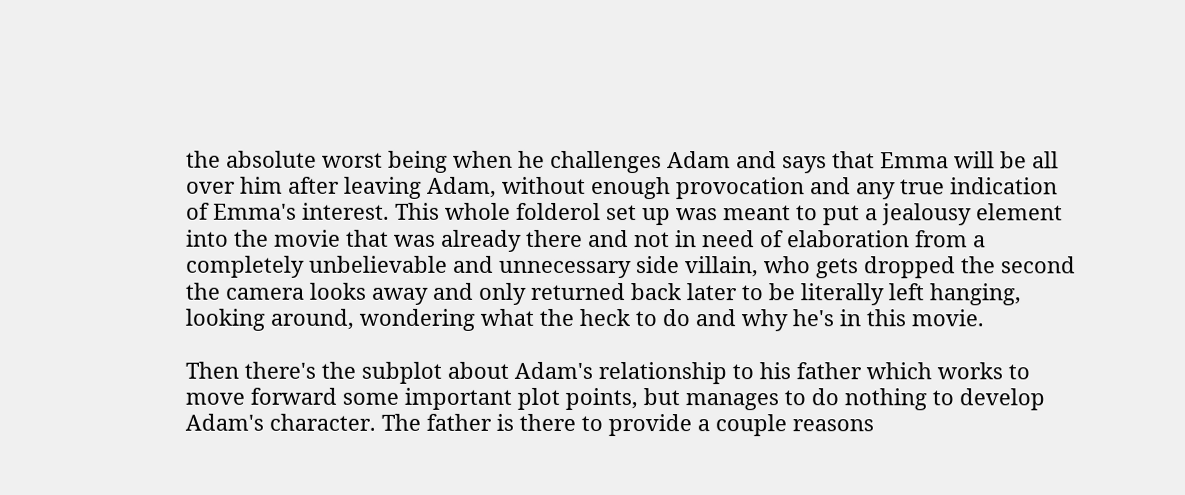the absolute worst being when he challenges Adam and says that Emma will be all over him after leaving Adam, without enough provocation and any true indication of Emma's interest. This whole folderol set up was meant to put a jealousy element into the movie that was already there and not in need of elaboration from a completely unbelievable and unnecessary side villain, who gets dropped the second the camera looks away and only returned back later to be literally left hanging, looking around, wondering what the heck to do and why he's in this movie.

Then there's the subplot about Adam's relationship to his father which works to move forward some important plot points, but manages to do nothing to develop Adam's character. The father is there to provide a couple reasons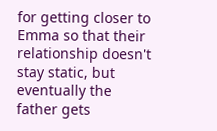for getting closer to Emma so that their relationship doesn't stay static, but eventually the father gets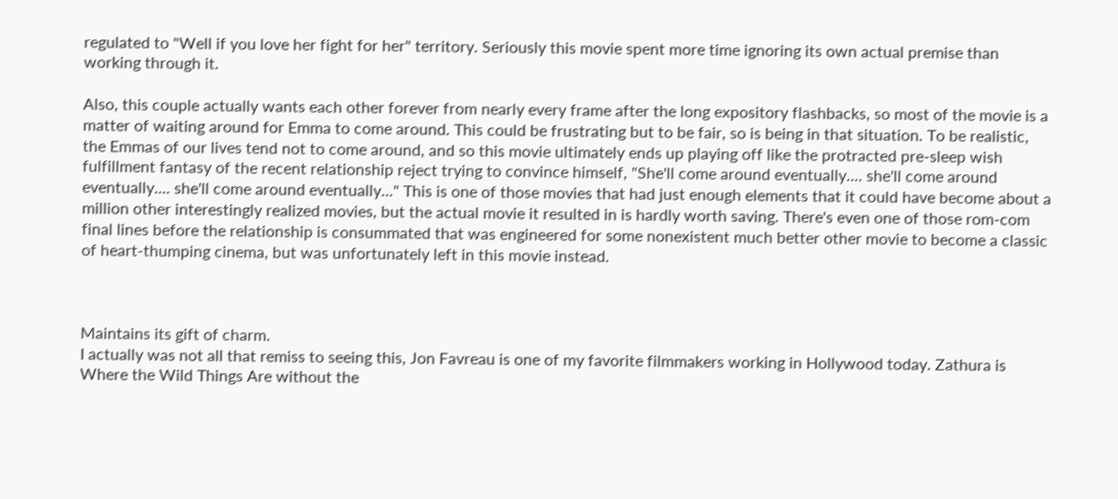regulated to "Well if you love her fight for her" territory. Seriously this movie spent more time ignoring its own actual premise than working through it.

Also, this couple actually wants each other forever from nearly every frame after the long expository flashbacks, so most of the movie is a matter of waiting around for Emma to come around. This could be frustrating but to be fair, so is being in that situation. To be realistic, the Emmas of our lives tend not to come around, and so this movie ultimately ends up playing off like the protracted pre-sleep wish fulfillment fantasy of the recent relationship reject trying to convince himself, "She'll come around eventually.... she'll come around eventually.... she'll come around eventually..." This is one of those movies that had just enough elements that it could have become about a million other interestingly realized movies, but the actual movie it resulted in is hardly worth saving. There's even one of those rom-com final lines before the relationship is consummated that was engineered for some nonexistent much better other movie to become a classic of heart-thumping cinema, but was unfortunately left in this movie instead.



Maintains its gift of charm.
I actually was not all that remiss to seeing this, Jon Favreau is one of my favorite filmmakers working in Hollywood today. Zathura is Where the Wild Things Are without the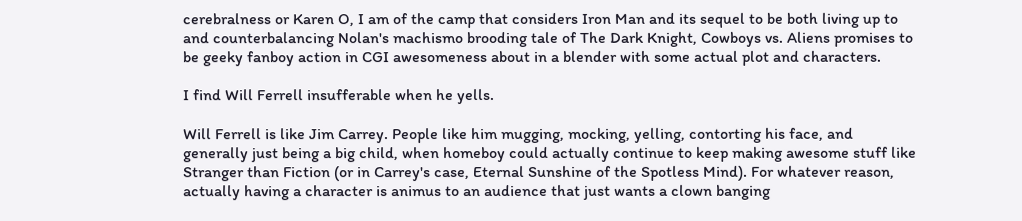cerebralness or Karen O, I am of the camp that considers Iron Man and its sequel to be both living up to and counterbalancing Nolan's machismo brooding tale of The Dark Knight, Cowboys vs. Aliens promises to be geeky fanboy action in CGI awesomeness about in a blender with some actual plot and characters.

I find Will Ferrell insufferable when he yells.

Will Ferrell is like Jim Carrey. People like him mugging, mocking, yelling, contorting his face, and generally just being a big child, when homeboy could actually continue to keep making awesome stuff like Stranger than Fiction (or in Carrey's case, Eternal Sunshine of the Spotless Mind). For whatever reason, actually having a character is animus to an audience that just wants a clown banging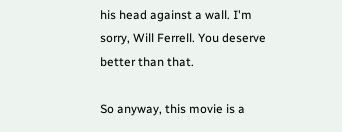his head against a wall. I'm sorry, Will Ferrell. You deserve better than that.

So anyway, this movie is a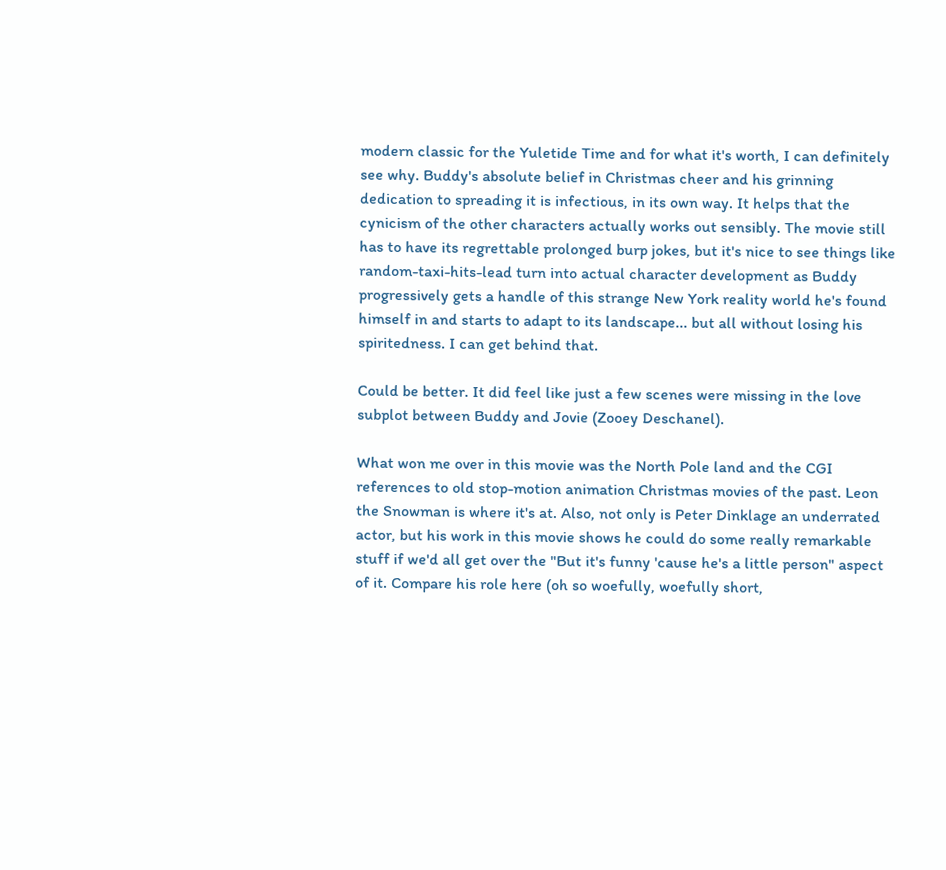modern classic for the Yuletide Time and for what it's worth, I can definitely see why. Buddy's absolute belief in Christmas cheer and his grinning dedication to spreading it is infectious, in its own way. It helps that the cynicism of the other characters actually works out sensibly. The movie still has to have its regrettable prolonged burp jokes, but it's nice to see things like random-taxi-hits-lead turn into actual character development as Buddy progressively gets a handle of this strange New York reality world he's found himself in and starts to adapt to its landscape... but all without losing his spiritedness. I can get behind that.

Could be better. It did feel like just a few scenes were missing in the love subplot between Buddy and Jovie (Zooey Deschanel).

What won me over in this movie was the North Pole land and the CGI references to old stop-motion animation Christmas movies of the past. Leon the Snowman is where it's at. Also, not only is Peter Dinklage an underrated actor, but his work in this movie shows he could do some really remarkable stuff if we'd all get over the "But it's funny 'cause he's a little person" aspect of it. Compare his role here (oh so woefully, woefully short,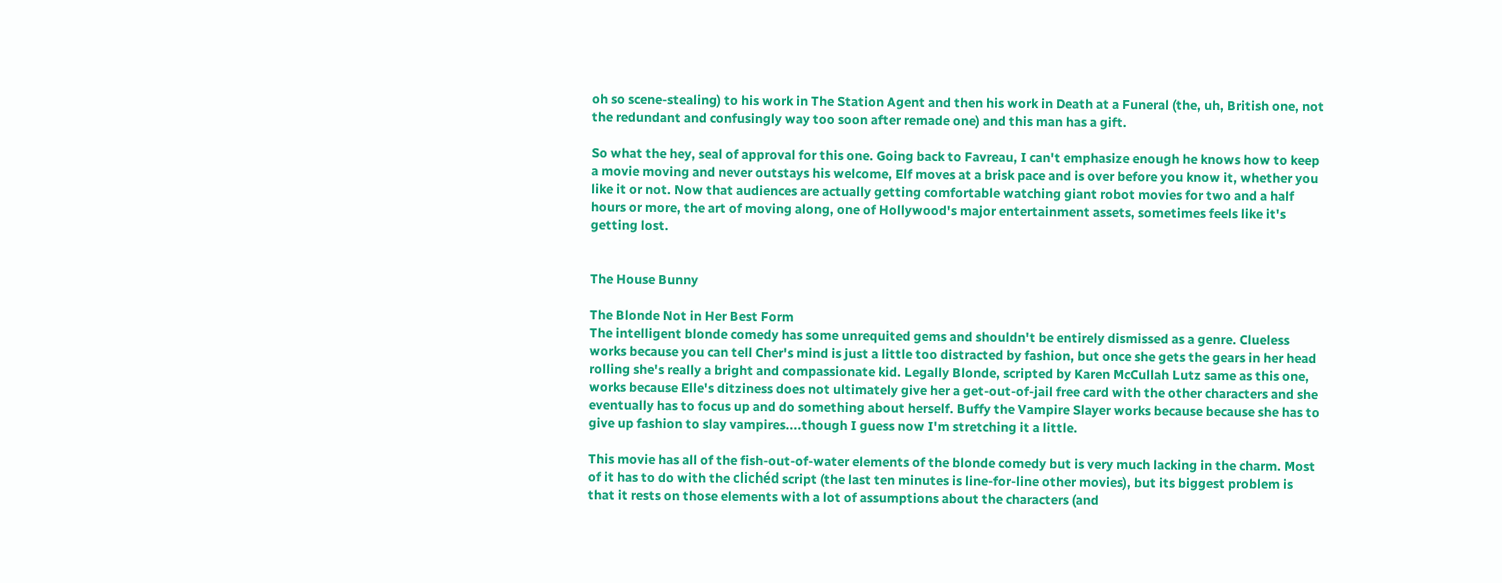oh so scene-stealing) to his work in The Station Agent and then his work in Death at a Funeral (the, uh, British one, not the redundant and confusingly way too soon after remade one) and this man has a gift.

So what the hey, seal of approval for this one. Going back to Favreau, I can't emphasize enough he knows how to keep a movie moving and never outstays his welcome, Elf moves at a brisk pace and is over before you know it, whether you like it or not. Now that audiences are actually getting comfortable watching giant robot movies for two and a half hours or more, the art of moving along, one of Hollywood's major entertainment assets, sometimes feels like it's getting lost.


The House Bunny

The Blonde Not in Her Best Form
The intelligent blonde comedy has some unrequited gems and shouldn't be entirely dismissed as a genre. Clueless works because you can tell Cher's mind is just a little too distracted by fashion, but once she gets the gears in her head rolling she's really a bright and compassionate kid. Legally Blonde, scripted by Karen McCullah Lutz same as this one, works because Elle's ditziness does not ultimately give her a get-out-of-jail free card with the other characters and she eventually has to focus up and do something about herself. Buffy the Vampire Slayer works because because she has to give up fashion to slay vampires....though I guess now I'm stretching it a little.

This movie has all of the fish-out-of-water elements of the blonde comedy but is very much lacking in the charm. Most of it has to do with the clichéd script (the last ten minutes is line-for-line other movies), but its biggest problem is that it rests on those elements with a lot of assumptions about the characters (and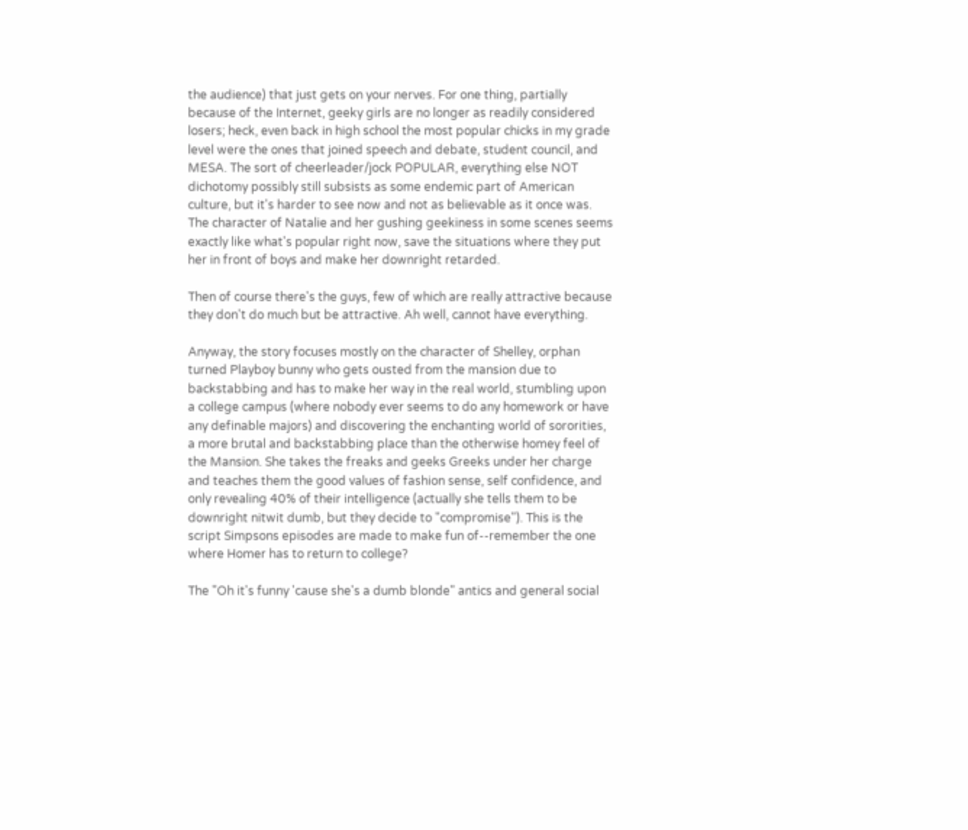the audience) that just gets on your nerves. For one thing, partially because of the Internet, geeky girls are no longer as readily considered losers; heck, even back in high school the most popular chicks in my grade level were the ones that joined speech and debate, student council, and MESA. The sort of cheerleader/jock POPULAR, everything else NOT dichotomy possibly still subsists as some endemic part of American culture, but it's harder to see now and not as believable as it once was. The character of Natalie and her gushing geekiness in some scenes seems exactly like what's popular right now, save the situations where they put her in front of boys and make her downright retarded.

Then of course there's the guys, few of which are really attractive because they don't do much but be attractive. Ah well, cannot have everything.

Anyway, the story focuses mostly on the character of Shelley, orphan turned Playboy bunny who gets ousted from the mansion due to backstabbing and has to make her way in the real world, stumbling upon a college campus (where nobody ever seems to do any homework or have any definable majors) and discovering the enchanting world of sororities, a more brutal and backstabbing place than the otherwise homey feel of the Mansion. She takes the freaks and geeks Greeks under her charge and teaches them the good values of fashion sense, self confidence, and only revealing 40% of their intelligence (actually she tells them to be downright nitwit dumb, but they decide to "compromise"). This is the script Simpsons episodes are made to make fun of--remember the one where Homer has to return to college?

The "Oh it's funny 'cause she's a dumb blonde" antics and general social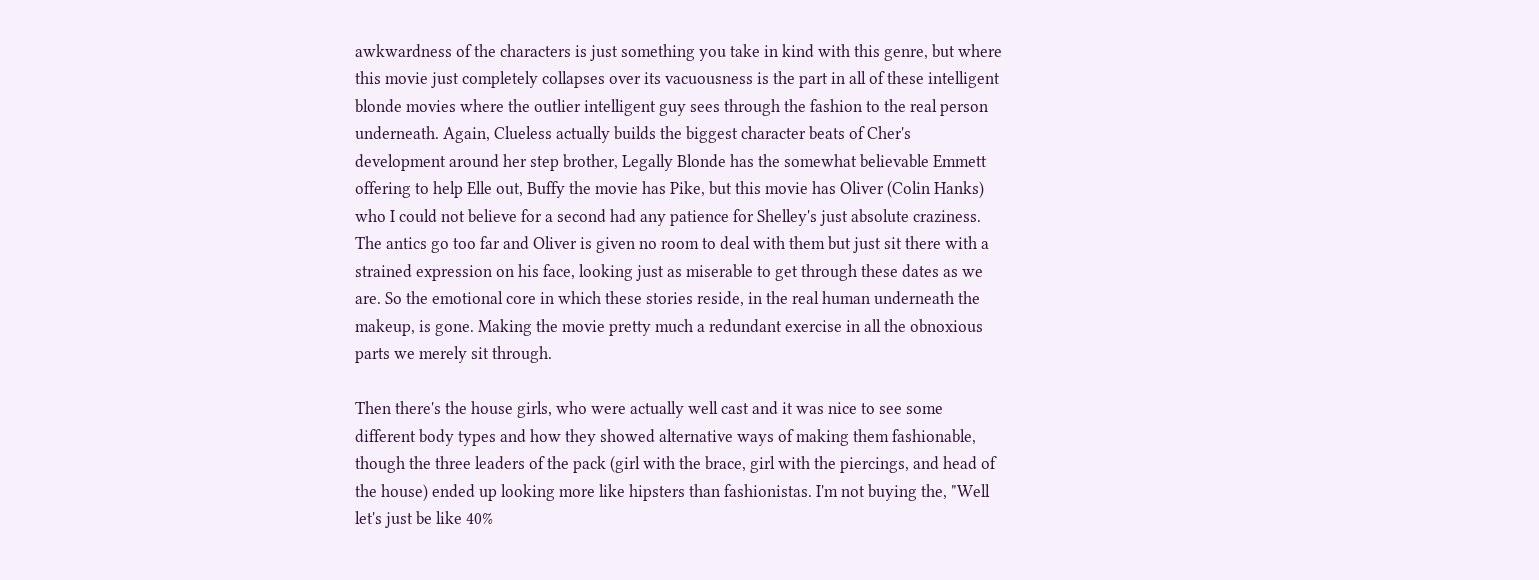awkwardness of the characters is just something you take in kind with this genre, but where this movie just completely collapses over its vacuousness is the part in all of these intelligent blonde movies where the outlier intelligent guy sees through the fashion to the real person underneath. Again, Clueless actually builds the biggest character beats of Cher's development around her step brother, Legally Blonde has the somewhat believable Emmett offering to help Elle out, Buffy the movie has Pike, but this movie has Oliver (Colin Hanks) who I could not believe for a second had any patience for Shelley's just absolute craziness. The antics go too far and Oliver is given no room to deal with them but just sit there with a strained expression on his face, looking just as miserable to get through these dates as we are. So the emotional core in which these stories reside, in the real human underneath the makeup, is gone. Making the movie pretty much a redundant exercise in all the obnoxious parts we merely sit through.

Then there's the house girls, who were actually well cast and it was nice to see some different body types and how they showed alternative ways of making them fashionable, though the three leaders of the pack (girl with the brace, girl with the piercings, and head of the house) ended up looking more like hipsters than fashionistas. I'm not buying the, "Well let's just be like 40%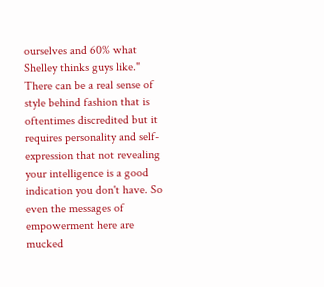ourselves and 60% what Shelley thinks guys like." There can be a real sense of style behind fashion that is oftentimes discredited but it requires personality and self-expression that not revealing your intelligence is a good indication you don't have. So even the messages of empowerment here are mucked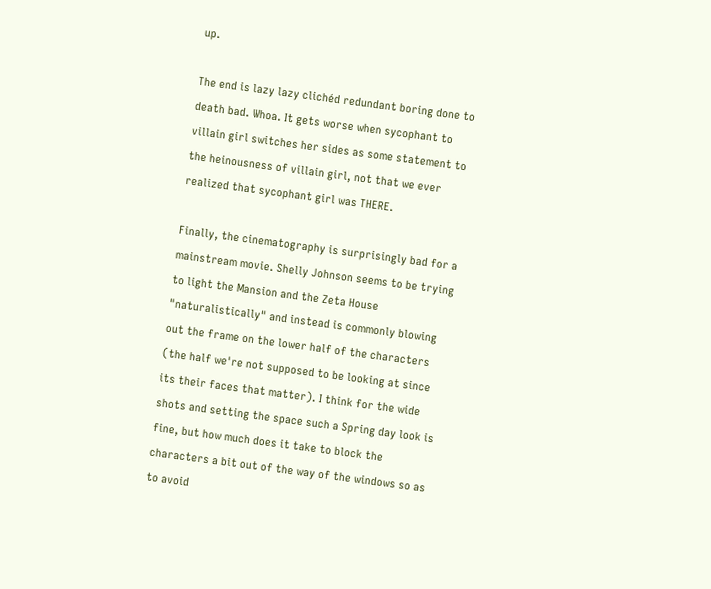up.

The end is lazy lazy clichéd redundant boring done to death bad. Whoa. It gets worse when sycophant to villain girl switches her sides as some statement to the heinousness of villain girl, not that we ever realized that sycophant girl was THERE.

Finally, the cinematography is surprisingly bad for a mainstream movie. Shelly Johnson seems to be trying to light the Mansion and the Zeta House "naturalistically" and instead is commonly blowing out the frame on the lower half of the characters (the half we're not supposed to be looking at since its their faces that matter). I think for the wide shots and setting the space such a Spring day look is fine, but how much does it take to block the characters a bit out of the way of the windows so as to avoid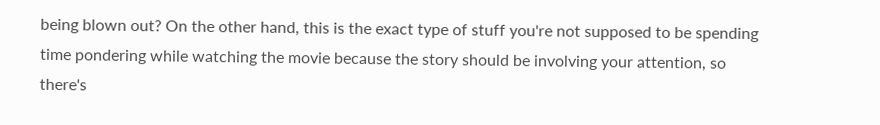being blown out? On the other hand, this is the exact type of stuff you're not supposed to be spending time pondering while watching the movie because the story should be involving your attention, so there's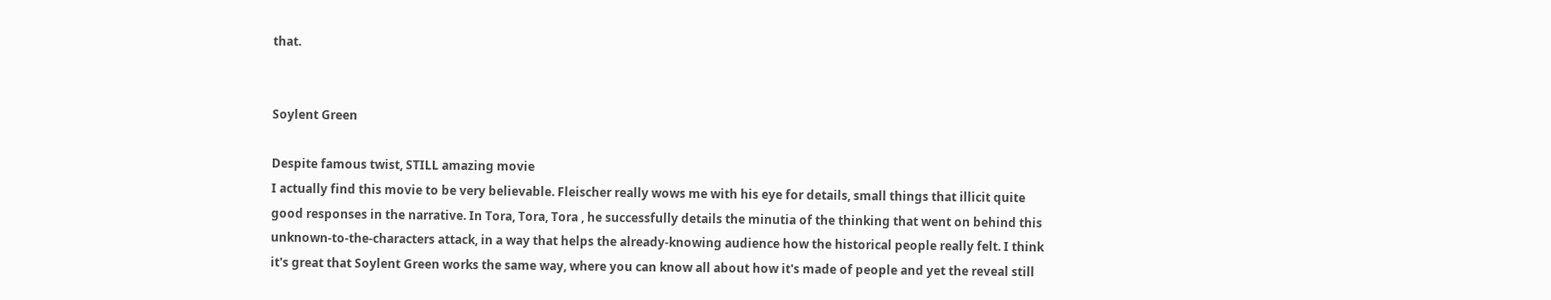that.


Soylent Green

Despite famous twist, STILL amazing movie
I actually find this movie to be very believable. Fleischer really wows me with his eye for details, small things that illicit quite good responses in the narrative. In Tora, Tora, Tora , he successfully details the minutia of the thinking that went on behind this unknown-to-the-characters attack, in a way that helps the already-knowing audience how the historical people really felt. I think it's great that Soylent Green works the same way, where you can know all about how it's made of people and yet the reveal still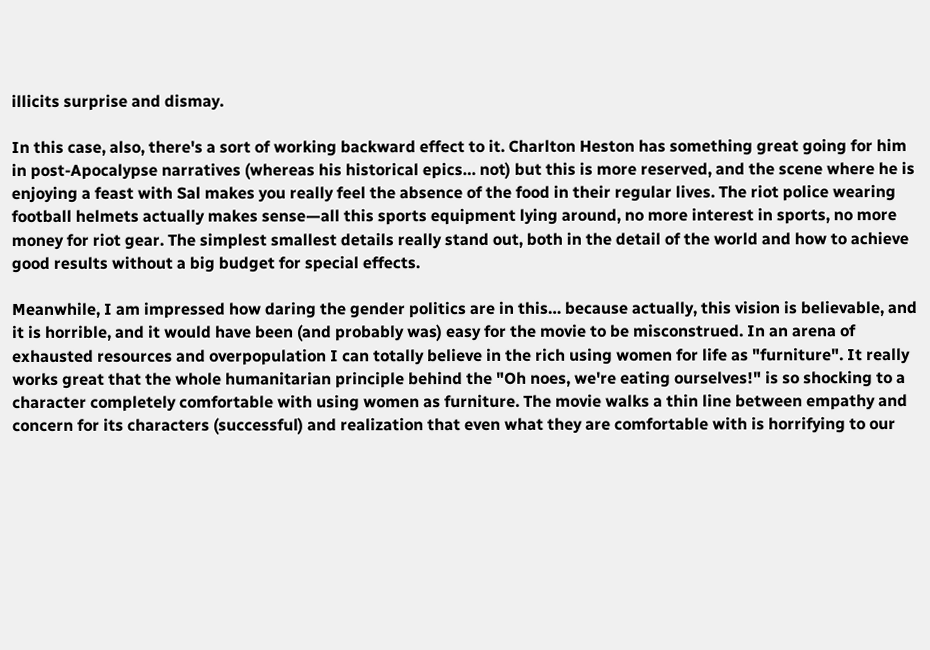illicits surprise and dismay.

In this case, also, there's a sort of working backward effect to it. Charlton Heston has something great going for him in post-Apocalypse narratives (whereas his historical epics… not) but this is more reserved, and the scene where he is enjoying a feast with Sal makes you really feel the absence of the food in their regular lives. The riot police wearing football helmets actually makes sense—all this sports equipment lying around, no more interest in sports, no more money for riot gear. The simplest smallest details really stand out, both in the detail of the world and how to achieve good results without a big budget for special effects.

Meanwhile, I am impressed how daring the gender politics are in this… because actually, this vision is believable, and it is horrible, and it would have been (and probably was) easy for the movie to be misconstrued. In an arena of exhausted resources and overpopulation I can totally believe in the rich using women for life as "furniture". It really works great that the whole humanitarian principle behind the "Oh noes, we're eating ourselves!" is so shocking to a character completely comfortable with using women as furniture. The movie walks a thin line between empathy and concern for its characters (successful) and realization that even what they are comfortable with is horrifying to our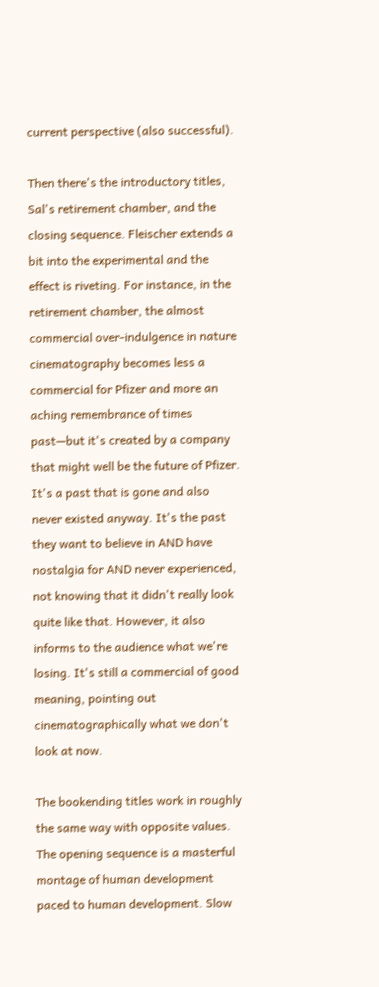current perspective (also successful).

Then there's the introductory titles, Sal's retirement chamber, and the closing sequence. Fleischer extends a bit into the experimental and the effect is riveting. For instance, in the retirement chamber, the almost commercial over-indulgence in nature cinematography becomes less a commercial for Pfizer and more an aching remembrance of times past—but it's created by a company that might well be the future of Pfizer. It's a past that is gone and also never existed anyway. It's the past they want to believe in AND have nostalgia for AND never experienced, not knowing that it didn't really look quite like that. However, it also informs to the audience what we're losing. It's still a commercial of good meaning, pointing out cinematographically what we don't look at now.

The bookending titles work in roughly the same way with opposite values. The opening sequence is a masterful montage of human development paced to human development. Slow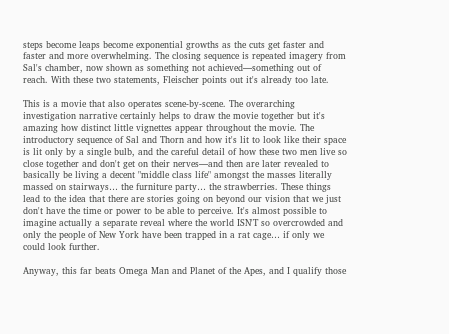steps become leaps become exponential growths as the cuts get faster and faster and more overwhelming. The closing sequence is repeated imagery from Sal's chamber, now shown as something not achieved—something out of reach. With these two statements, Fleischer points out it's already too late.

This is a movie that also operates scene-by-scene. The overarching investigation narrative certainly helps to draw the movie together but it's amazing how distinct little vignettes appear throughout the movie. The introductory sequence of Sal and Thorn and how it's lit to look like their space is lit only by a single bulb, and the careful detail of how these two men live so close together and don't get on their nerves—and then are later revealed to basically be living a decent "middle class life" amongst the masses literally massed on stairways… the furniture party… the strawberries. These things lead to the idea that there are stories going on beyond our vision that we just don't have the time or power to be able to perceive. It's almost possible to imagine actually a separate reveal where the world ISN'T so overcrowded and only the people of New York have been trapped in a rat cage… if only we could look further.

Anyway, this far beats Omega Man and Planet of the Apes, and I qualify those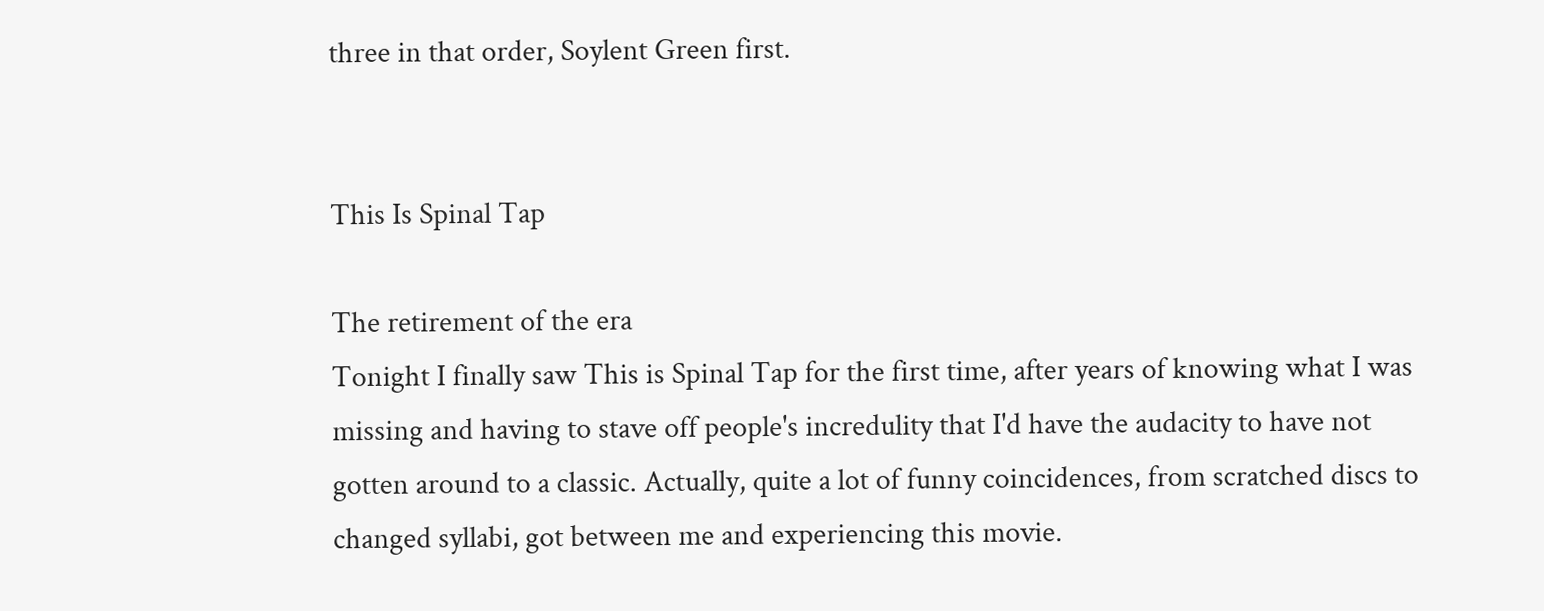three in that order, Soylent Green first.


This Is Spinal Tap

The retirement of the era
Tonight I finally saw This is Spinal Tap for the first time, after years of knowing what I was missing and having to stave off people's incredulity that I'd have the audacity to have not gotten around to a classic. Actually, quite a lot of funny coincidences, from scratched discs to changed syllabi, got between me and experiencing this movie.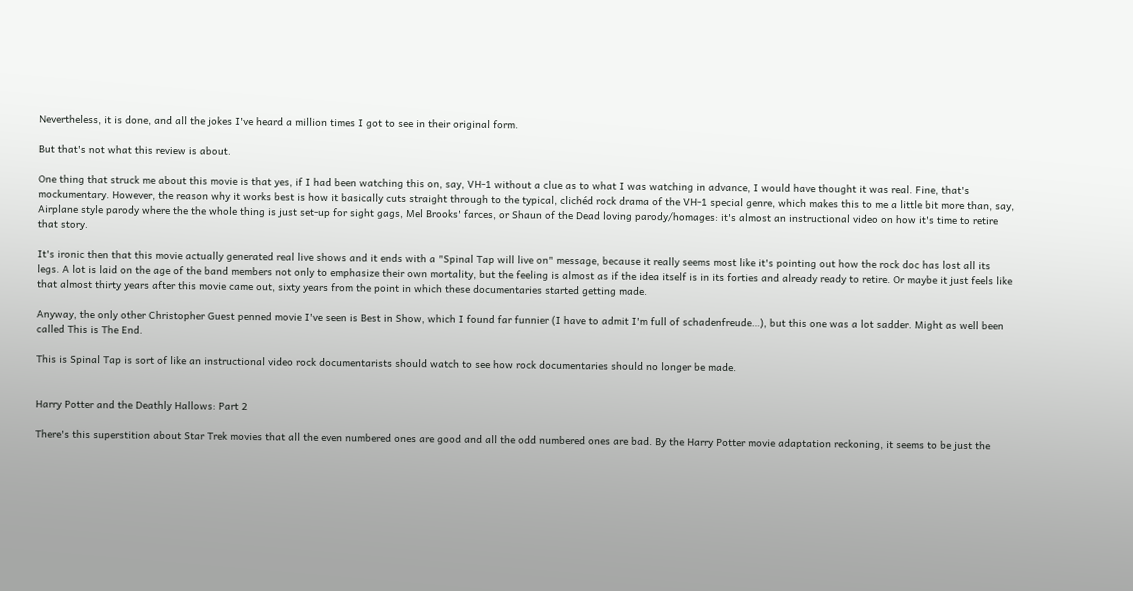Nevertheless, it is done, and all the jokes I've heard a million times I got to see in their original form.

But that's not what this review is about.

One thing that struck me about this movie is that yes, if I had been watching this on, say, VH-1 without a clue as to what I was watching in advance, I would have thought it was real. Fine, that's mockumentary. However, the reason why it works best is how it basically cuts straight through to the typical, clichéd rock drama of the VH-1 special genre, which makes this to me a little bit more than, say, Airplane style parody where the the whole thing is just set-up for sight gags, Mel Brooks' farces, or Shaun of the Dead loving parody/homages: it's almost an instructional video on how it's time to retire that story.

It's ironic then that this movie actually generated real live shows and it ends with a "Spinal Tap will live on" message, because it really seems most like it's pointing out how the rock doc has lost all its legs. A lot is laid on the age of the band members not only to emphasize their own mortality, but the feeling is almost as if the idea itself is in its forties and already ready to retire. Or maybe it just feels like that almost thirty years after this movie came out, sixty years from the point in which these documentaries started getting made.

Anyway, the only other Christopher Guest penned movie I've seen is Best in Show, which I found far funnier (I have to admit I'm full of schadenfreude…), but this one was a lot sadder. Might as well been called This is The End.

This is Spinal Tap is sort of like an instructional video rock documentarists should watch to see how rock documentaries should no longer be made.


Harry Potter and the Deathly Hallows: Part 2

There's this superstition about Star Trek movies that all the even numbered ones are good and all the odd numbered ones are bad. By the Harry Potter movie adaptation reckoning, it seems to be just the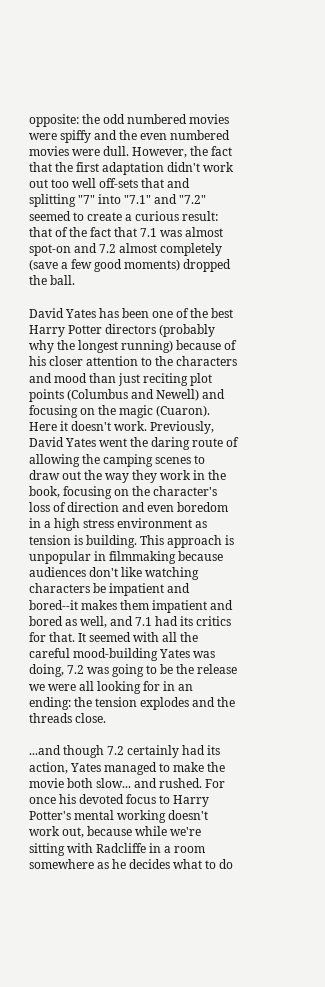opposite: the odd numbered movies were spiffy and the even numbered movies were dull. However, the fact that the first adaptation didn't work out too well off-sets that and splitting "7" into "7.1" and "7.2" seemed to create a curious result: that of the fact that 7.1 was almost spot-on and 7.2 almost completely (save a few good moments) dropped the ball.

David Yates has been one of the best Harry Potter directors (probably why the longest running) because of his closer attention to the characters and mood than just reciting plot points (Columbus and Newell) and focusing on the magic (Cuaron). Here it doesn't work. Previously, David Yates went the daring route of allowing the camping scenes to draw out the way they work in the book, focusing on the character's loss of direction and even boredom in a high stress environment as tension is building. This approach is unpopular in filmmaking because audiences don't like watching characters be impatient and bored--it makes them impatient and bored as well, and 7.1 had its critics for that. It seemed with all the careful mood-building Yates was doing, 7.2 was going to be the release we were all looking for in an ending: the tension explodes and the threads close.

...and though 7.2 certainly had its action, Yates managed to make the movie both slow... and rushed. For once his devoted focus to Harry Potter's mental working doesn't work out, because while we're sitting with Radcliffe in a room somewhere as he decides what to do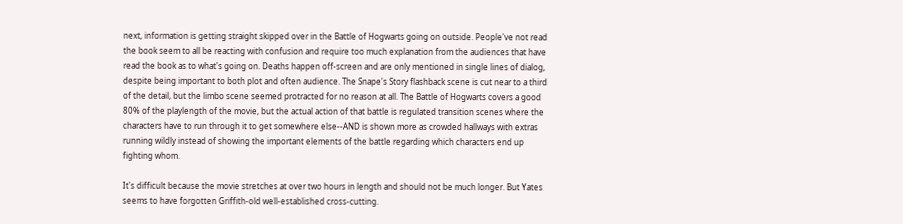next, information is getting straight skipped over in the Battle of Hogwarts going on outside. People've not read the book seem to all be reacting with confusion and require too much explanation from the audiences that have read the book as to what's going on. Deaths happen off-screen and are only mentioned in single lines of dialog, despite being important to both plot and often audience. The Snape's Story flashback scene is cut near to a third of the detail, but the limbo scene seemed protracted for no reason at all. The Battle of Hogwarts covers a good 80% of the playlength of the movie, but the actual action of that battle is regulated transition scenes where the characters have to run through it to get somewhere else--AND is shown more as crowded hallways with extras running wildly instead of showing the important elements of the battle regarding which characters end up fighting whom.

It's difficult because the movie stretches at over two hours in length and should not be much longer. But Yates seems to have forgotten Griffith-old well-established cross-cutting.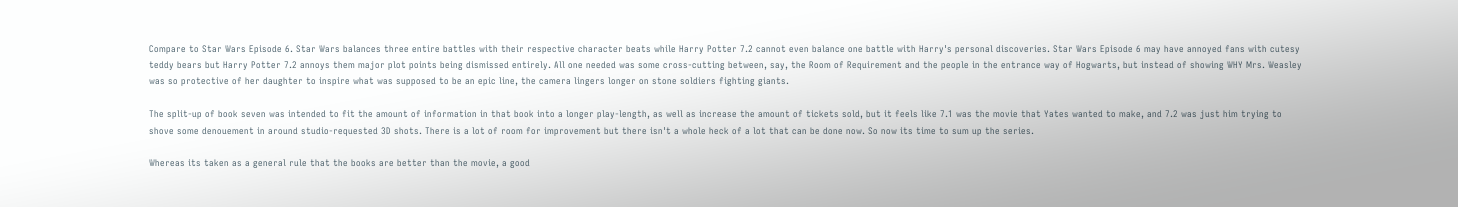Compare to Star Wars Episode 6. Star Wars balances three entire battles with their respective character beats while Harry Potter 7.2 cannot even balance one battle with Harry's personal discoveries. Star Wars Episode 6 may have annoyed fans with cutesy teddy bears but Harry Potter 7.2 annoys them major plot points being dismissed entirely. All one needed was some cross-cutting between, say, the Room of Requirement and the people in the entrance way of Hogwarts, but instead of showing WHY Mrs. Weasley was so protective of her daughter to inspire what was supposed to be an epic line, the camera lingers longer on stone soldiers fighting giants.

The split-up of book seven was intended to fit the amount of information in that book into a longer play-length, as well as increase the amount of tickets sold, but it feels like 7.1 was the movie that Yates wanted to make, and 7.2 was just him trying to shove some denouement in around studio-requested 3D shots. There is a lot of room for improvement but there isn't a whole heck of a lot that can be done now. So now its time to sum up the series.

Whereas its taken as a general rule that the books are better than the movie, a good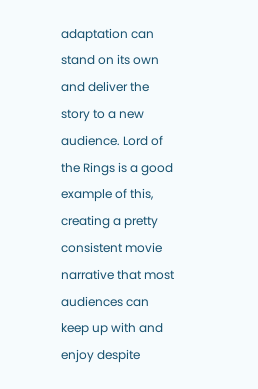adaptation can stand on its own and deliver the story to a new audience. Lord of the Rings is a good example of this, creating a pretty consistent movie narrative that most audiences can keep up with and enjoy despite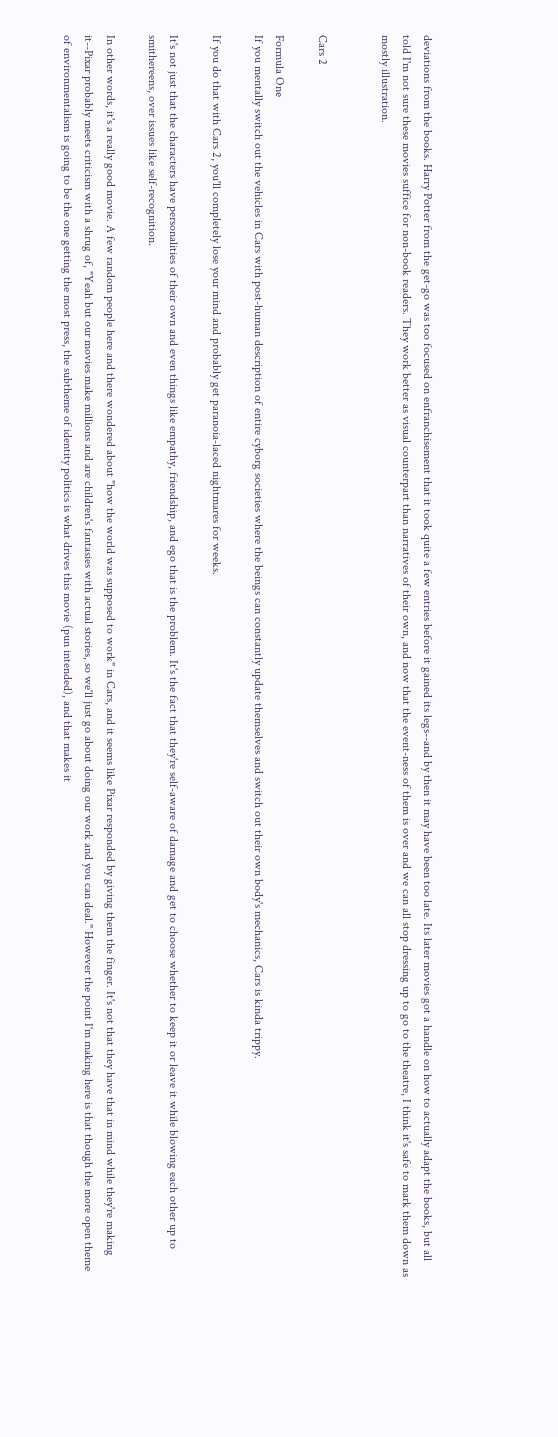deviations from the books. Harry Potter from the get-go was too focused on enfranchisement that it took quite a few entries before it gained its legs--and by then it may have been too late. Its later movies got a handle on how to actually adapt the books, but all told I'm not sure these movies suffice for non-book readers. They work better as visual counterpart than narratives of their own, and now that the event-ness of them is over and we can all stop dressing up to go to the theatre, I think it's safe to mark them down as mostly illustration.


Cars 2

Formula One
If you mentally switch out the vehicles in Cars with post-human description of entire cyborg societies where the beings can constantly update themselves and switch out their own body's mechanics, Cars is kinda trippy.

If you do that with Cars 2, you'll completely lose your mind and probably get paranoia-laced nightmares for weeks.

It's not just that the characters have personalities of their own and even things like empathy, friendship, and ego that is the problem. It's the fact that they're self-aware of damage and get to choose whether to keep it or leave it while blowing each other up to smithereens, over issues like self-recognition.

In other words, it's a really good movie. A few random people here and there wondered about "how the world was supposed to work" in Cars, and it seems like Pixar responded by giving them the finger. It's not that they have that in mind while they're making it--Pixar probably meets criticism with a shrug of, "Yeah but our movies make millions and are children's fantasies with actual stories, so we'll just go about doing our work and you can deal." However the point I'm making here is that though the more open theme of environmentalism is going to be the one getting the most press, the subtheme of identity politics is what drives this movie (pun intended), and that makes it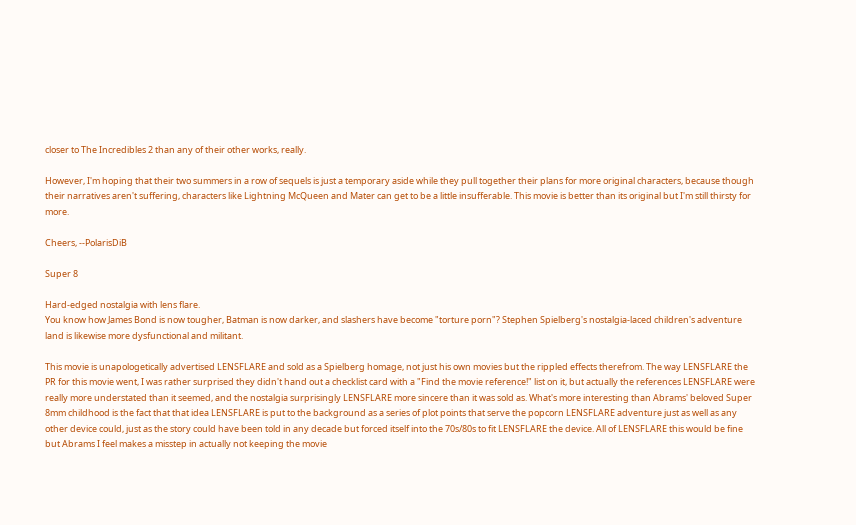closer to The Incredibles 2 than any of their other works, really.

However, I'm hoping that their two summers in a row of sequels is just a temporary aside while they pull together their plans for more original characters, because though their narratives aren't suffering, characters like Lightning McQueen and Mater can get to be a little insufferable. This movie is better than its original but I'm still thirsty for more.

Cheers, --PolarisDiB

Super 8

Hard-edged nostalgia with lens flare.
You know how James Bond is now tougher, Batman is now darker, and slashers have become "torture porn"? Stephen Spielberg's nostalgia-laced children's adventure land is likewise more dysfunctional and militant.

This movie is unapologetically advertised LENSFLARE and sold as a Spielberg homage, not just his own movies but the rippled effects therefrom. The way LENSFLARE the PR for this movie went, I was rather surprised they didn't hand out a checklist card with a "Find the movie reference!" list on it, but actually the references LENSFLARE were really more understated than it seemed, and the nostalgia surprisingly LENSFLARE more sincere than it was sold as. What's more interesting than Abrams' beloved Super 8mm childhood is the fact that that idea LENSFLARE is put to the background as a series of plot points that serve the popcorn LENSFLARE adventure just as well as any other device could, just as the story could have been told in any decade but forced itself into the 70s/80s to fit LENSFLARE the device. All of LENSFLARE this would be fine but Abrams I feel makes a misstep in actually not keeping the movie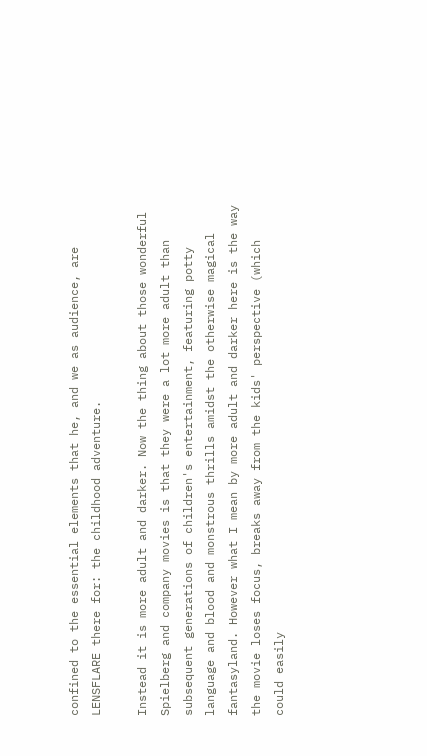confined to the essential elements that he, and we as audience, are LENSFLARE there for: the childhood adventure.

Instead it is more adult and darker. Now the thing about those wonderful Spielberg and company movies is that they were a lot more adult than subsequent generations of children's entertainment, featuring potty language and blood and monstrous thrills amidst the otherwise magical fantasyland. However what I mean by more adult and darker here is the way the movie loses focus, breaks away from the kids' perspective (which could easily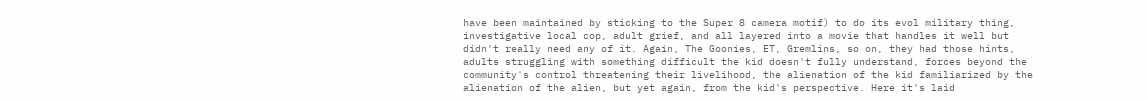have been maintained by sticking to the Super 8 camera motif) to do its evol military thing, investigative local cop, adult grief, and all layered into a movie that handles it well but didn't really need any of it. Again, The Goonies, ET, Gremlins, so on, they had those hints, adults struggling with something difficult the kid doesn't fully understand, forces beyond the community's control threatening their livelihood, the alienation of the kid familiarized by the alienation of the alien, but yet again, from the kid's perspective. Here it's laid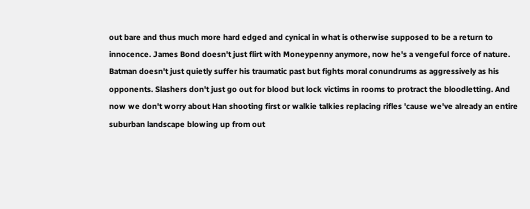out bare and thus much more hard edged and cynical in what is otherwise supposed to be a return to innocence. James Bond doesn't just flirt with Moneypenny anymore, now he's a vengeful force of nature. Batman doesn't just quietly suffer his traumatic past but fights moral conundrums as aggressively as his opponents. Slashers don't just go out for blood but lock victims in rooms to protract the bloodletting. And now we don't worry about Han shooting first or walkie talkies replacing rifles 'cause we've already an entire suburban landscape blowing up from out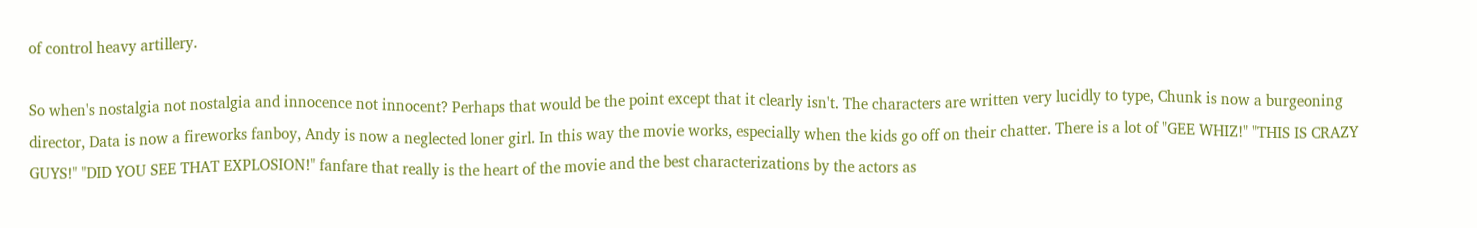of control heavy artillery.

So when's nostalgia not nostalgia and innocence not innocent? Perhaps that would be the point except that it clearly isn't. The characters are written very lucidly to type, Chunk is now a burgeoning director, Data is now a fireworks fanboy, Andy is now a neglected loner girl. In this way the movie works, especially when the kids go off on their chatter. There is a lot of "GEE WHIZ!" "THIS IS CRAZY GUYS!" "DID YOU SEE THAT EXPLOSION!" fanfare that really is the heart of the movie and the best characterizations by the actors as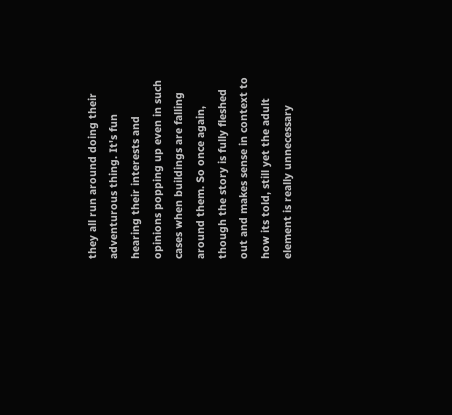they all run around doing their adventurous thing. It's fun hearing their interests and opinions popping up even in such cases when buildings are falling around them. So once again, though the story is fully fleshed out and makes sense in context to how its told, still yet the adult element is really unnecessary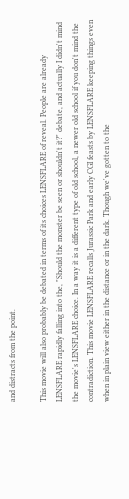and distracts from the point.

This movie will also probably be debated in terms of its choices LENSFLARE of reveal. People are already LENSFLARE rapidly falling into the, "Should the monster be seen or shouldn't it?" debate, and actually I didn't mind the movie's LENSFLARE choice. In a way it is a different type of old school, a newer old school if you don't mind the contradiction. This movie LENSFLARE recalls Jurassic Park and early CGI feasts by LENSFLARE keeping things even when in plain view either in the distance or in the dark. Though we've gotten to the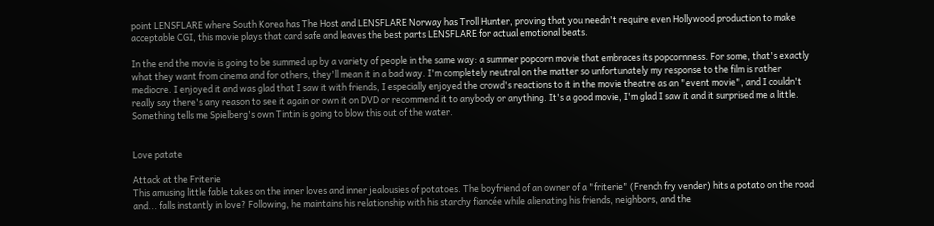point LENSFLARE where South Korea has The Host and LENSFLARE Norway has Troll Hunter, proving that you needn't require even Hollywood production to make acceptable CGI, this movie plays that card safe and leaves the best parts LENSFLARE for actual emotional beats.

In the end the movie is going to be summed up by a variety of people in the same way: a summer popcorn movie that embraces its popcornness. For some, that's exactly what they want from cinema and for others, they'll mean it in a bad way. I'm completely neutral on the matter so unfortunately my response to the film is rather mediocre. I enjoyed it and was glad that I saw it with friends, I especially enjoyed the crowd's reactions to it in the movie theatre as an "event movie", and I couldn't really say there's any reason to see it again or own it on DVD or recommend it to anybody or anything. It's a good movie, I'm glad I saw it and it surprised me a little. Something tells me Spielberg's own Tintin is going to blow this out of the water.


Love patate

Attack at the Friterie
This amusing little fable takes on the inner loves and inner jealousies of potatoes. The boyfriend of an owner of a "friterie" (French fry vender) hits a potato on the road and... falls instantly in love? Following, he maintains his relationship with his starchy fiancée while alienating his friends, neighbors, and the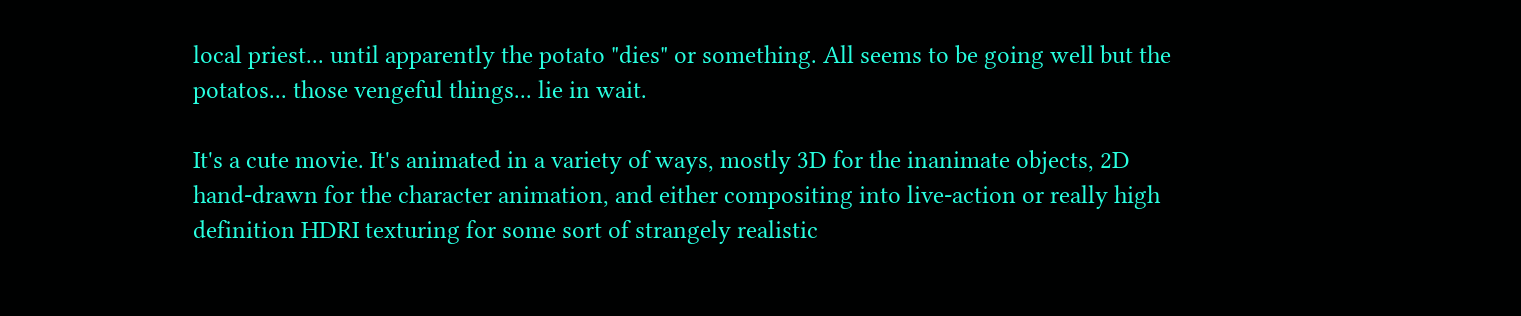local priest... until apparently the potato "dies" or something. All seems to be going well but the potatos... those vengeful things... lie in wait.

It's a cute movie. It's animated in a variety of ways, mostly 3D for the inanimate objects, 2D hand-drawn for the character animation, and either compositing into live-action or really high definition HDRI texturing for some sort of strangely realistic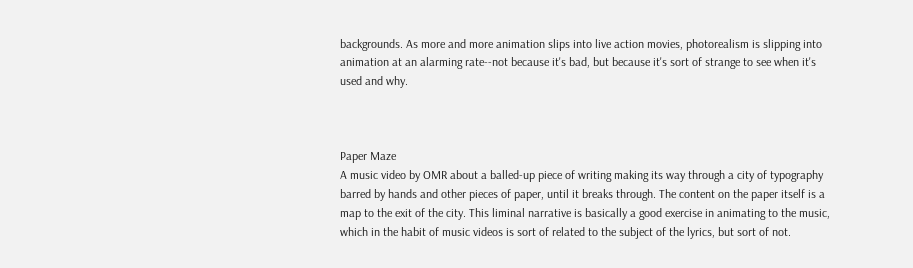backgrounds. As more and more animation slips into live action movies, photorealism is slipping into animation at an alarming rate--not because it's bad, but because it's sort of strange to see when it's used and why.



Paper Maze
A music video by OMR about a balled-up piece of writing making its way through a city of typography barred by hands and other pieces of paper, until it breaks through. The content on the paper itself is a map to the exit of the city. This liminal narrative is basically a good exercise in animating to the music, which in the habit of music videos is sort of related to the subject of the lyrics, but sort of not.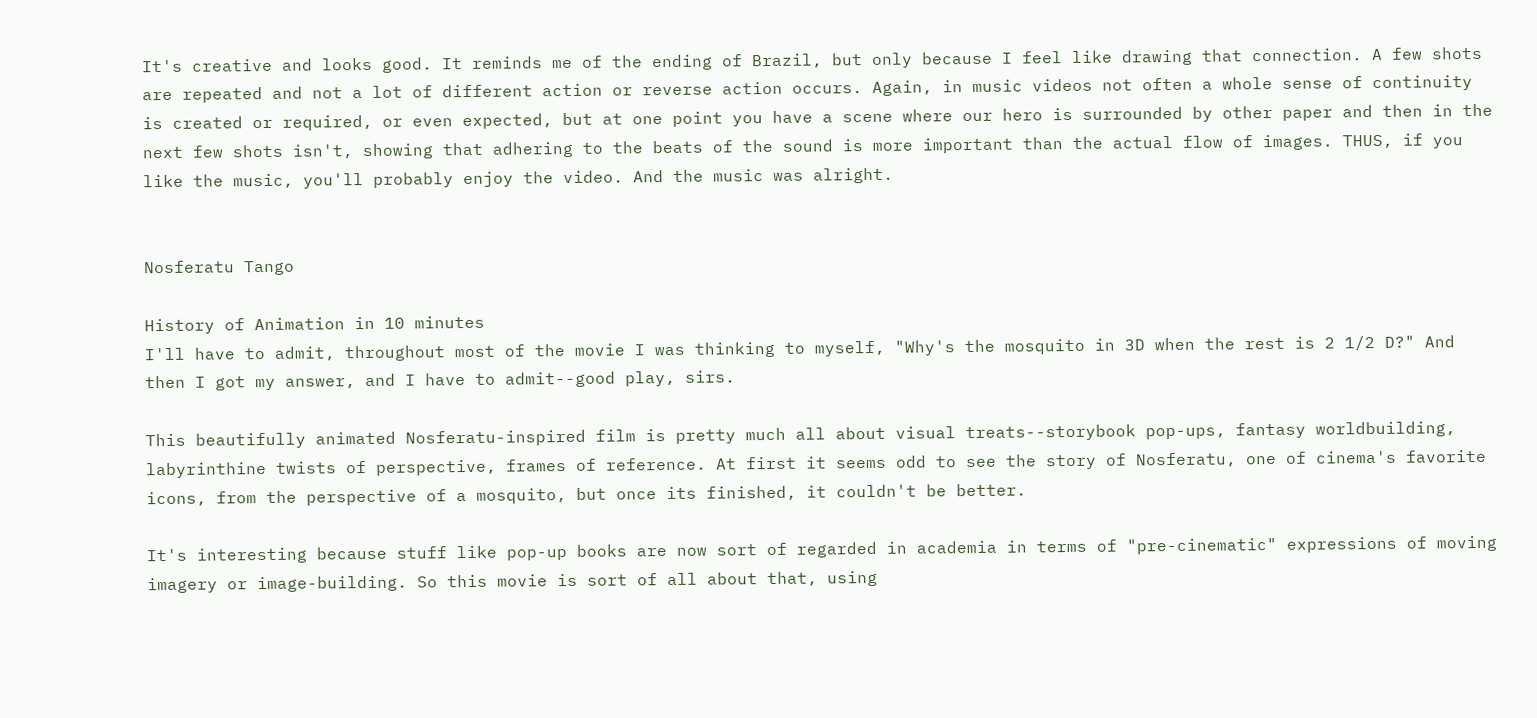It's creative and looks good. It reminds me of the ending of Brazil, but only because I feel like drawing that connection. A few shots are repeated and not a lot of different action or reverse action occurs. Again, in music videos not often a whole sense of continuity is created or required, or even expected, but at one point you have a scene where our hero is surrounded by other paper and then in the next few shots isn't, showing that adhering to the beats of the sound is more important than the actual flow of images. THUS, if you like the music, you'll probably enjoy the video. And the music was alright.


Nosferatu Tango

History of Animation in 10 minutes
I'll have to admit, throughout most of the movie I was thinking to myself, "Why's the mosquito in 3D when the rest is 2 1/2 D?" And then I got my answer, and I have to admit--good play, sirs.

This beautifully animated Nosferatu-inspired film is pretty much all about visual treats--storybook pop-ups, fantasy worldbuilding, labyrinthine twists of perspective, frames of reference. At first it seems odd to see the story of Nosferatu, one of cinema's favorite icons, from the perspective of a mosquito, but once its finished, it couldn't be better.

It's interesting because stuff like pop-up books are now sort of regarded in academia in terms of "pre-cinematic" expressions of moving imagery or image-building. So this movie is sort of all about that, using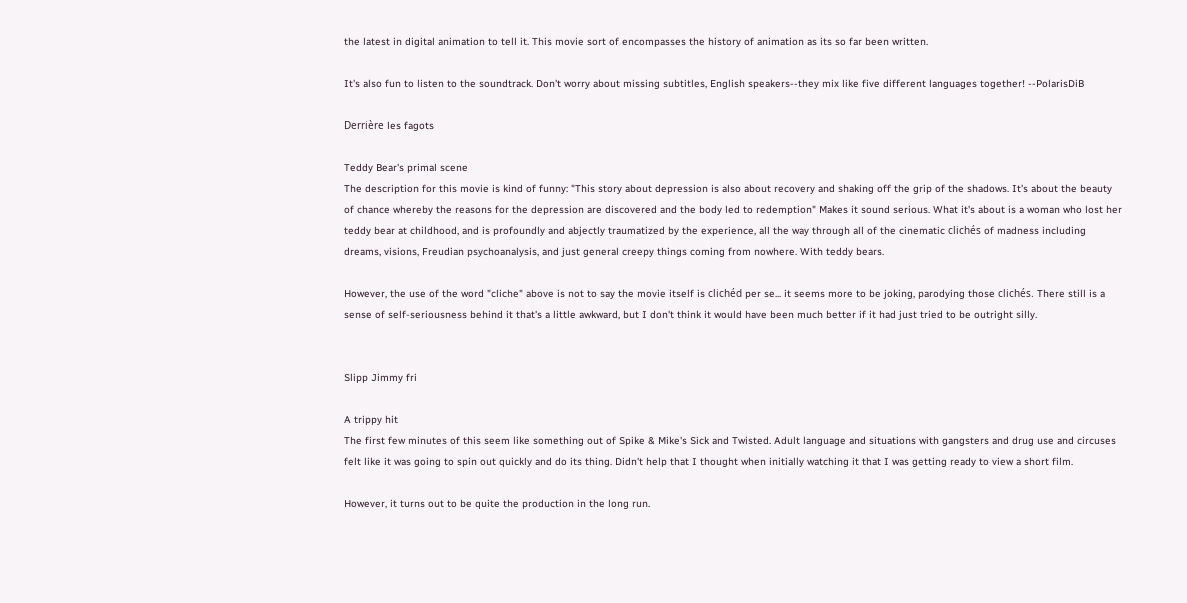the latest in digital animation to tell it. This movie sort of encompasses the history of animation as its so far been written.

It's also fun to listen to the soundtrack. Don't worry about missing subtitles, English speakers--they mix like five different languages together! --PolarisDiB

Derrière les fagots

Teddy Bear's primal scene
The description for this movie is kind of funny: "This story about depression is also about recovery and shaking off the grip of the shadows. It's about the beauty of chance whereby the reasons for the depression are discovered and the body led to redemption" Makes it sound serious. What it's about is a woman who lost her teddy bear at childhood, and is profoundly and abjectly traumatized by the experience, all the way through all of the cinematic clichés of madness including dreams, visions, Freudian psychoanalysis, and just general creepy things coming from nowhere. With teddy bears.

However, the use of the word "cliche" above is not to say the movie itself is clichéd per se... it seems more to be joking, parodying those clichés. There still is a sense of self-seriousness behind it that's a little awkward, but I don't think it would have been much better if it had just tried to be outright silly.


Slipp Jimmy fri

A trippy hit
The first few minutes of this seem like something out of Spike & Mike's Sick and Twisted. Adult language and situations with gangsters and drug use and circuses felt like it was going to spin out quickly and do its thing. Didn't help that I thought when initially watching it that I was getting ready to view a short film.

However, it turns out to be quite the production in the long run.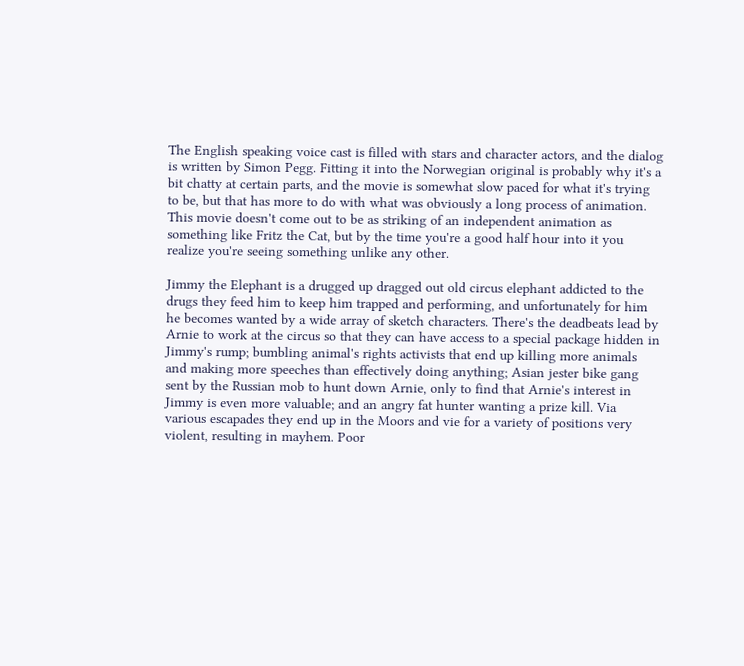The English speaking voice cast is filled with stars and character actors, and the dialog is written by Simon Pegg. Fitting it into the Norwegian original is probably why it's a bit chatty at certain parts, and the movie is somewhat slow paced for what it's trying to be, but that has more to do with what was obviously a long process of animation. This movie doesn't come out to be as striking of an independent animation as something like Fritz the Cat, but by the time you're a good half hour into it you realize you're seeing something unlike any other.

Jimmy the Elephant is a drugged up dragged out old circus elephant addicted to the drugs they feed him to keep him trapped and performing, and unfortunately for him he becomes wanted by a wide array of sketch characters. There's the deadbeats lead by Arnie to work at the circus so that they can have access to a special package hidden in Jimmy's rump; bumbling animal's rights activists that end up killing more animals and making more speeches than effectively doing anything; Asian jester bike gang sent by the Russian mob to hunt down Arnie, only to find that Arnie's interest in Jimmy is even more valuable; and an angry fat hunter wanting a prize kill. Via various escapades they end up in the Moors and vie for a variety of positions very violent, resulting in mayhem. Poor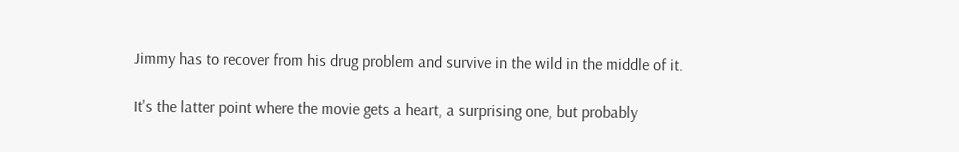Jimmy has to recover from his drug problem and survive in the wild in the middle of it.

It's the latter point where the movie gets a heart, a surprising one, but probably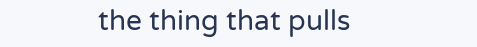the thing that pulls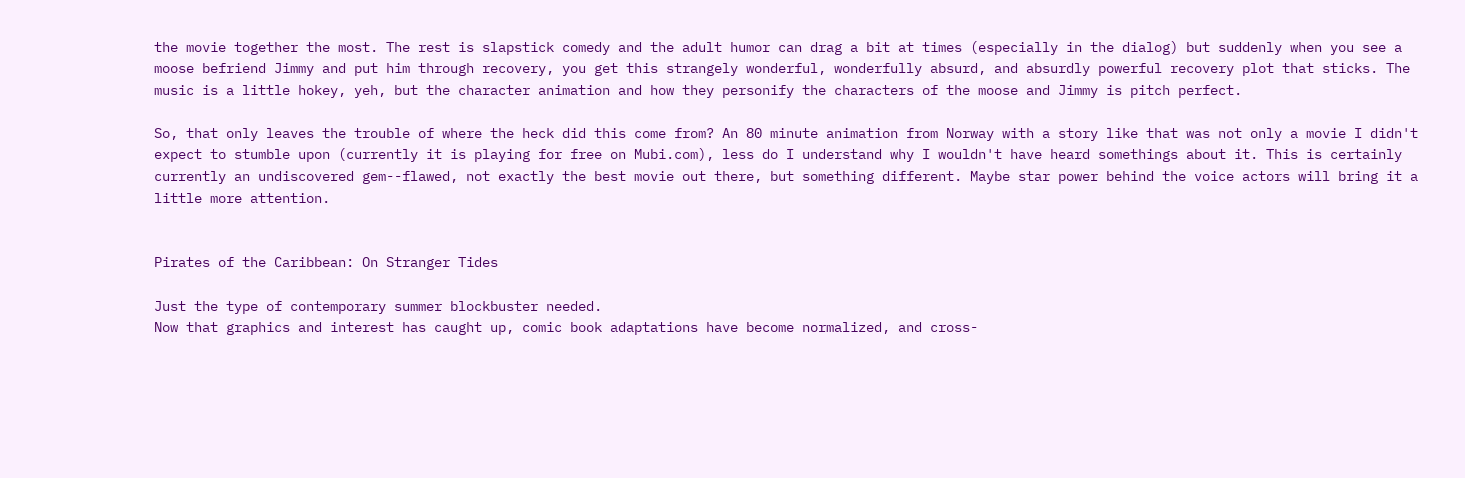the movie together the most. The rest is slapstick comedy and the adult humor can drag a bit at times (especially in the dialog) but suddenly when you see a moose befriend Jimmy and put him through recovery, you get this strangely wonderful, wonderfully absurd, and absurdly powerful recovery plot that sticks. The music is a little hokey, yeh, but the character animation and how they personify the characters of the moose and Jimmy is pitch perfect.

So, that only leaves the trouble of where the heck did this come from? An 80 minute animation from Norway with a story like that was not only a movie I didn't expect to stumble upon (currently it is playing for free on Mubi.com), less do I understand why I wouldn't have heard somethings about it. This is certainly currently an undiscovered gem--flawed, not exactly the best movie out there, but something different. Maybe star power behind the voice actors will bring it a little more attention.


Pirates of the Caribbean: On Stranger Tides

Just the type of contemporary summer blockbuster needed.
Now that graphics and interest has caught up, comic book adaptations have become normalized, and cross-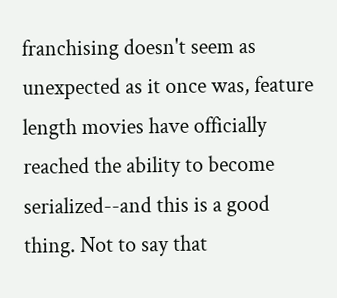franchising doesn't seem as unexpected as it once was, feature length movies have officially reached the ability to become serialized--and this is a good thing. Not to say that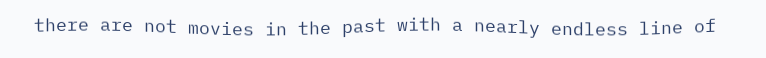there are not movies in the past with a nearly endless line of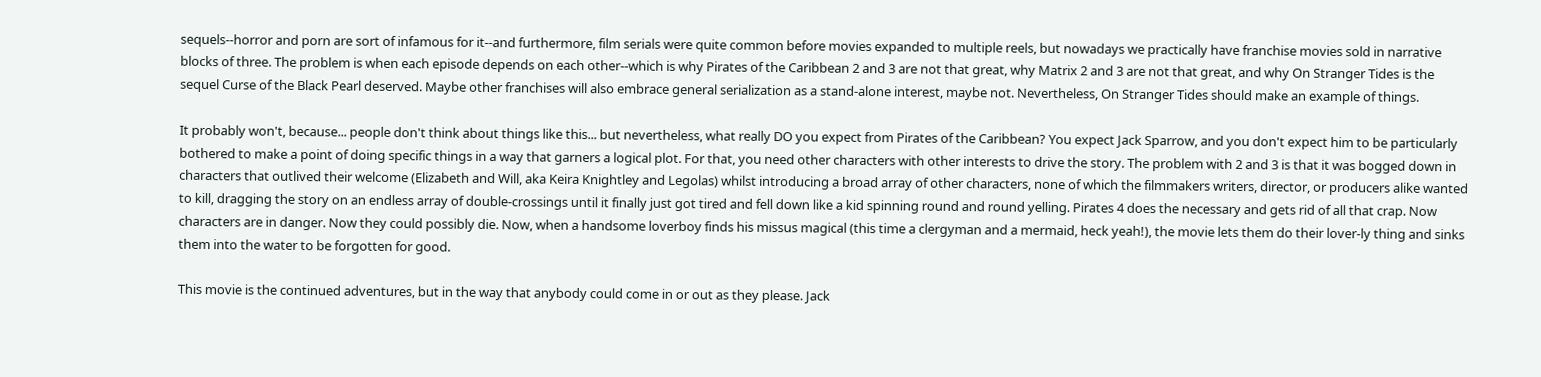sequels--horror and porn are sort of infamous for it--and furthermore, film serials were quite common before movies expanded to multiple reels, but nowadays we practically have franchise movies sold in narrative blocks of three. The problem is when each episode depends on each other--which is why Pirates of the Caribbean 2 and 3 are not that great, why Matrix 2 and 3 are not that great, and why On Stranger Tides is the sequel Curse of the Black Pearl deserved. Maybe other franchises will also embrace general serialization as a stand-alone interest, maybe not. Nevertheless, On Stranger Tides should make an example of things.

It probably won't, because... people don't think about things like this... but nevertheless, what really DO you expect from Pirates of the Caribbean? You expect Jack Sparrow, and you don't expect him to be particularly bothered to make a point of doing specific things in a way that garners a logical plot. For that, you need other characters with other interests to drive the story. The problem with 2 and 3 is that it was bogged down in characters that outlived their welcome (Elizabeth and Will, aka Keira Knightley and Legolas) whilst introducing a broad array of other characters, none of which the filmmakers writers, director, or producers alike wanted to kill, dragging the story on an endless array of double-crossings until it finally just got tired and fell down like a kid spinning round and round yelling. Pirates 4 does the necessary and gets rid of all that crap. Now characters are in danger. Now they could possibly die. Now, when a handsome loverboy finds his missus magical (this time a clergyman and a mermaid, heck yeah!), the movie lets them do their lover-ly thing and sinks them into the water to be forgotten for good.

This movie is the continued adventures, but in the way that anybody could come in or out as they please. Jack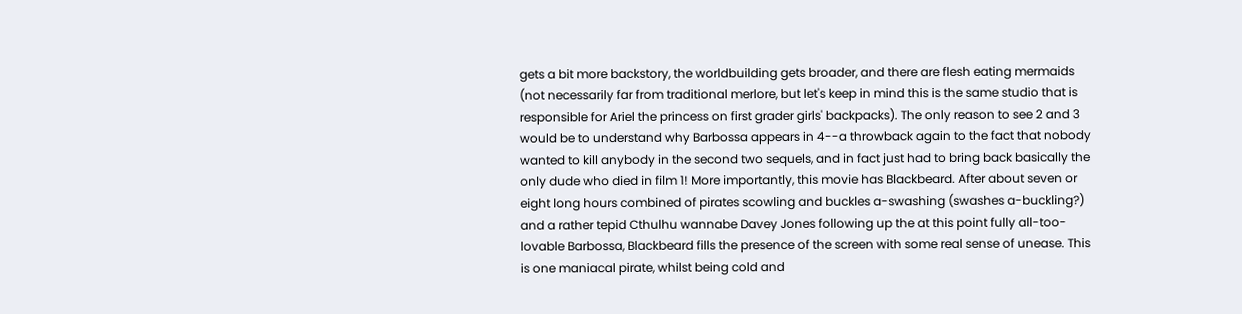gets a bit more backstory, the worldbuilding gets broader, and there are flesh eating mermaids (not necessarily far from traditional merlore, but let's keep in mind this is the same studio that is responsible for Ariel the princess on first grader girls' backpacks). The only reason to see 2 and 3 would be to understand why Barbossa appears in 4--a throwback again to the fact that nobody wanted to kill anybody in the second two sequels, and in fact just had to bring back basically the only dude who died in film 1! More importantly, this movie has Blackbeard. After about seven or eight long hours combined of pirates scowling and buckles a-swashing (swashes a-buckling?) and a rather tepid Cthulhu wannabe Davey Jones following up the at this point fully all-too-lovable Barbossa, Blackbeard fills the presence of the screen with some real sense of unease. This is one maniacal pirate, whilst being cold and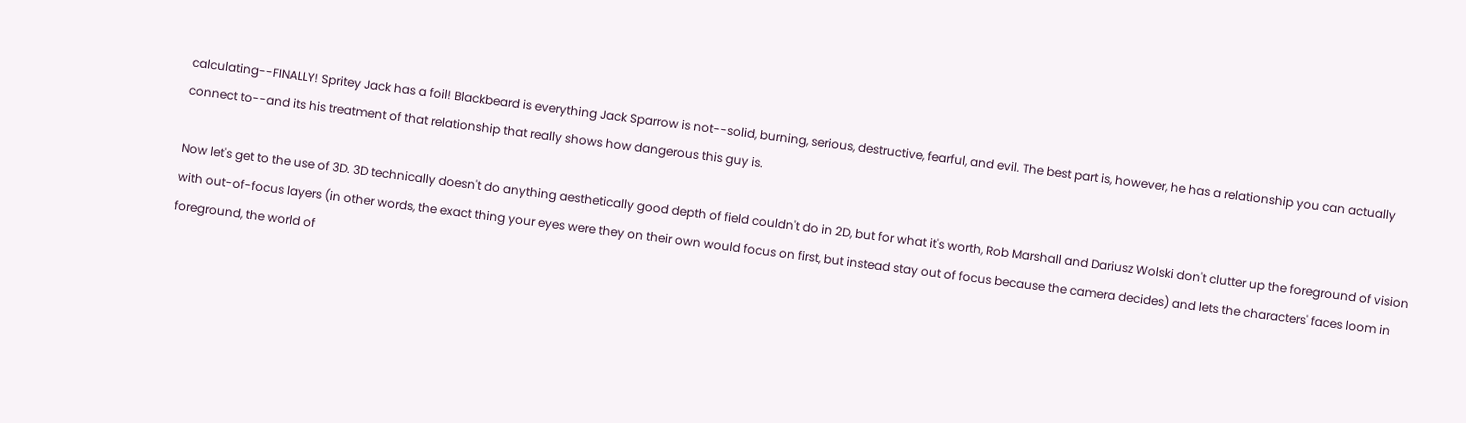calculating--FINALLY! Spritey Jack has a foil! Blackbeard is everything Jack Sparrow is not--solid, burning, serious, destructive, fearful, and evil. The best part is, however, he has a relationship you can actually connect to--and its his treatment of that relationship that really shows how dangerous this guy is.

Now let's get to the use of 3D. 3D technically doesn't do anything aesthetically good depth of field couldn't do in 2D, but for what it's worth, Rob Marshall and Dariusz Wolski don't clutter up the foreground of vision with out-of-focus layers (in other words, the exact thing your eyes were they on their own would focus on first, but instead stay out of focus because the camera decides) and lets the characters' faces loom in foreground, the world of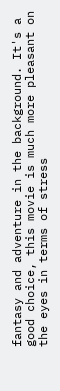fantasy and adventure in the background. It's a good choice, this movie is much more pleasant on the eyes in terms of stress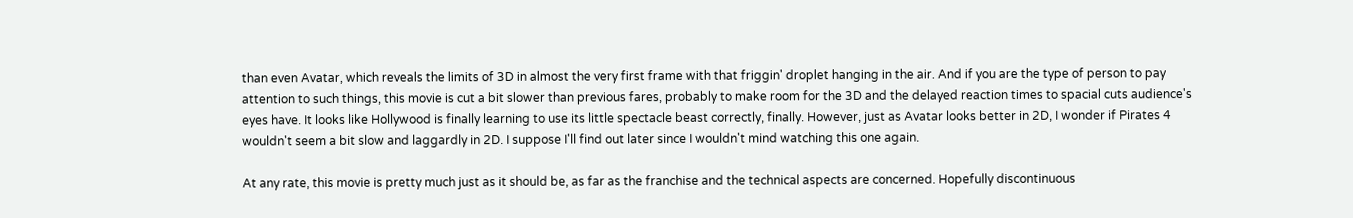than even Avatar, which reveals the limits of 3D in almost the very first frame with that friggin' droplet hanging in the air. And if you are the type of person to pay attention to such things, this movie is cut a bit slower than previous fares, probably to make room for the 3D and the delayed reaction times to spacial cuts audience's eyes have. It looks like Hollywood is finally learning to use its little spectacle beast correctly, finally. However, just as Avatar looks better in 2D, I wonder if Pirates 4 wouldn't seem a bit slow and laggardly in 2D. I suppose I'll find out later since I wouldn't mind watching this one again.

At any rate, this movie is pretty much just as it should be, as far as the franchise and the technical aspects are concerned. Hopefully discontinuous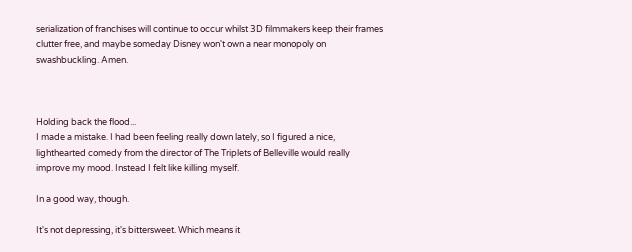serialization of franchises will continue to occur whilst 3D filmmakers keep their frames clutter free, and maybe someday Disney won't own a near monopoly on swashbuckling. Amen.



Holding back the flood...
I made a mistake. I had been feeling really down lately, so I figured a nice, lighthearted comedy from the director of The Triplets of Belleville would really improve my mood. Instead I felt like killing myself.

In a good way, though.

It's not depressing, it's bittersweet. Which means it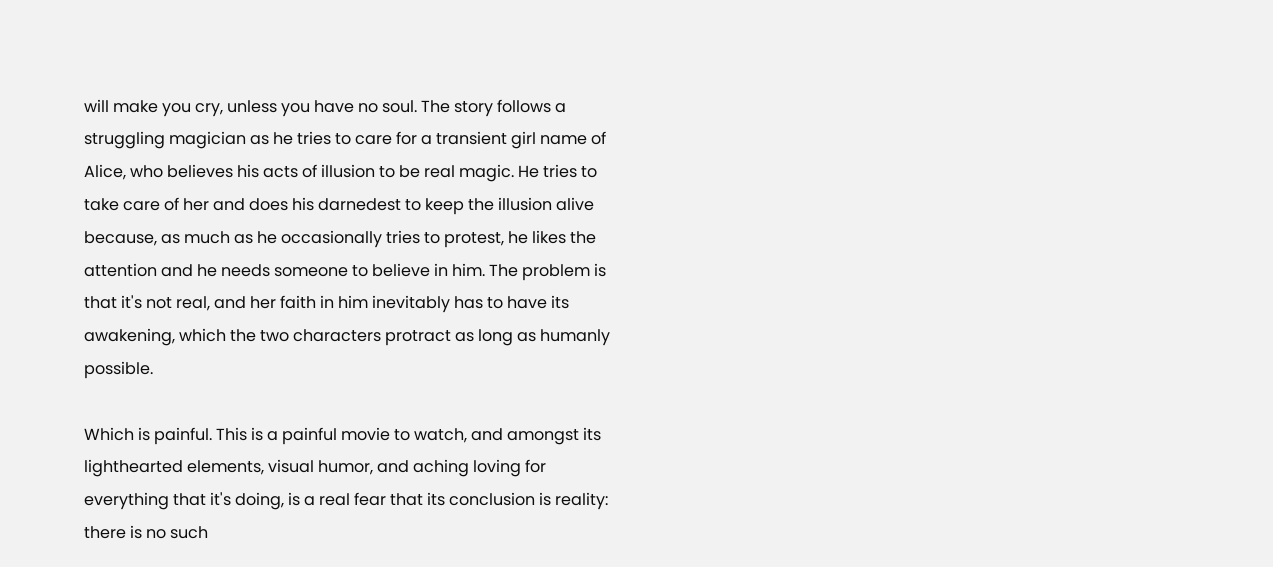will make you cry, unless you have no soul. The story follows a struggling magician as he tries to care for a transient girl name of Alice, who believes his acts of illusion to be real magic. He tries to take care of her and does his darnedest to keep the illusion alive because, as much as he occasionally tries to protest, he likes the attention and he needs someone to believe in him. The problem is that it's not real, and her faith in him inevitably has to have its awakening, which the two characters protract as long as humanly possible.

Which is painful. This is a painful movie to watch, and amongst its lighthearted elements, visual humor, and aching loving for everything that it's doing, is a real fear that its conclusion is reality: there is no such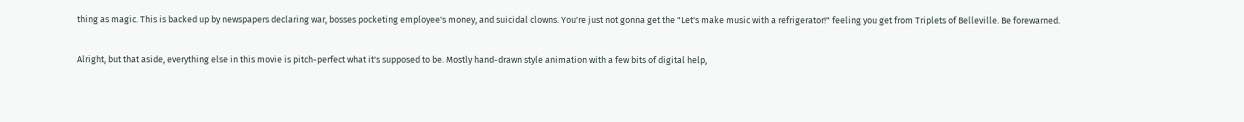thing as magic. This is backed up by newspapers declaring war, bosses pocketing employee's money, and suicidal clowns. You're just not gonna get the "Let's make music with a refrigerator!" feeling you get from Triplets of Belleville. Be forewarned.

Alright, but that aside, everything else in this movie is pitch-perfect what it's supposed to be. Mostly hand-drawn style animation with a few bits of digital help,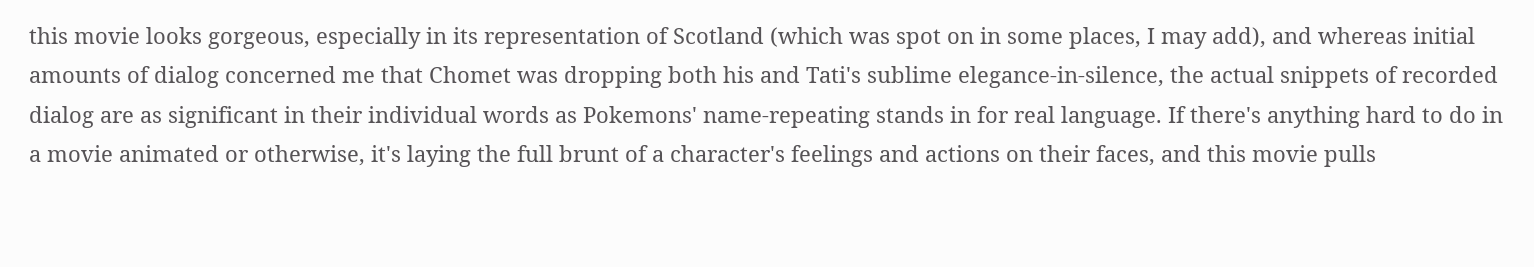this movie looks gorgeous, especially in its representation of Scotland (which was spot on in some places, I may add), and whereas initial amounts of dialog concerned me that Chomet was dropping both his and Tati's sublime elegance-in-silence, the actual snippets of recorded dialog are as significant in their individual words as Pokemons' name-repeating stands in for real language. If there's anything hard to do in a movie animated or otherwise, it's laying the full brunt of a character's feelings and actions on their faces, and this movie pulls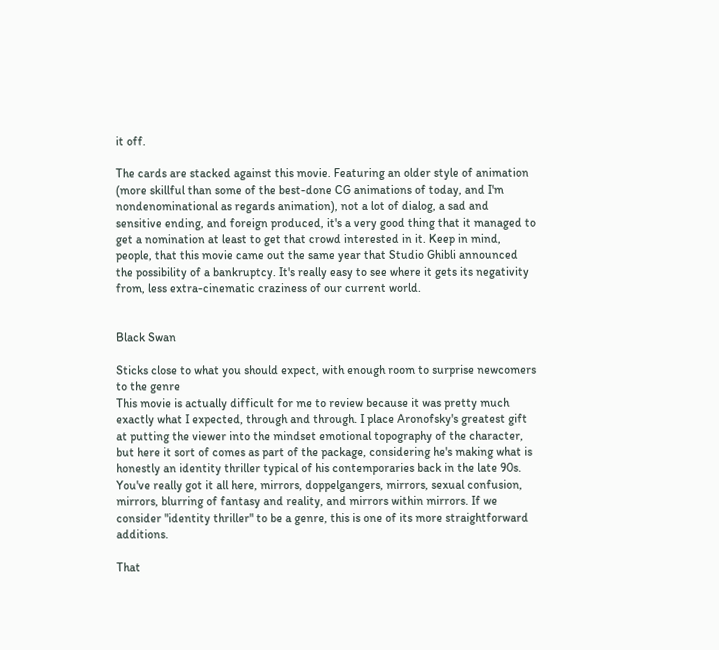it off.

The cards are stacked against this movie. Featuring an older style of animation (more skillful than some of the best-done CG animations of today, and I'm nondenominational as regards animation), not a lot of dialog, a sad and sensitive ending, and foreign produced, it's a very good thing that it managed to get a nomination at least to get that crowd interested in it. Keep in mind, people, that this movie came out the same year that Studio Ghibli announced the possibility of a bankruptcy. It's really easy to see where it gets its negativity from, less extra-cinematic craziness of our current world.


Black Swan

Sticks close to what you should expect, with enough room to surprise newcomers to the genre
This movie is actually difficult for me to review because it was pretty much exactly what I expected, through and through. I place Aronofsky's greatest gift at putting the viewer into the mindset emotional topography of the character, but here it sort of comes as part of the package, considering he's making what is honestly an identity thriller typical of his contemporaries back in the late 90s. You've really got it all here, mirrors, doppelgangers, mirrors, sexual confusion, mirrors, blurring of fantasy and reality, and mirrors within mirrors. If we consider "identity thriller" to be a genre, this is one of its more straightforward additions.

That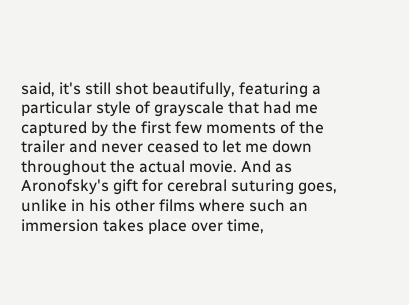said, it's still shot beautifully, featuring a particular style of grayscale that had me captured by the first few moments of the trailer and never ceased to let me down throughout the actual movie. And as Aronofsky's gift for cerebral suturing goes, unlike in his other films where such an immersion takes place over time,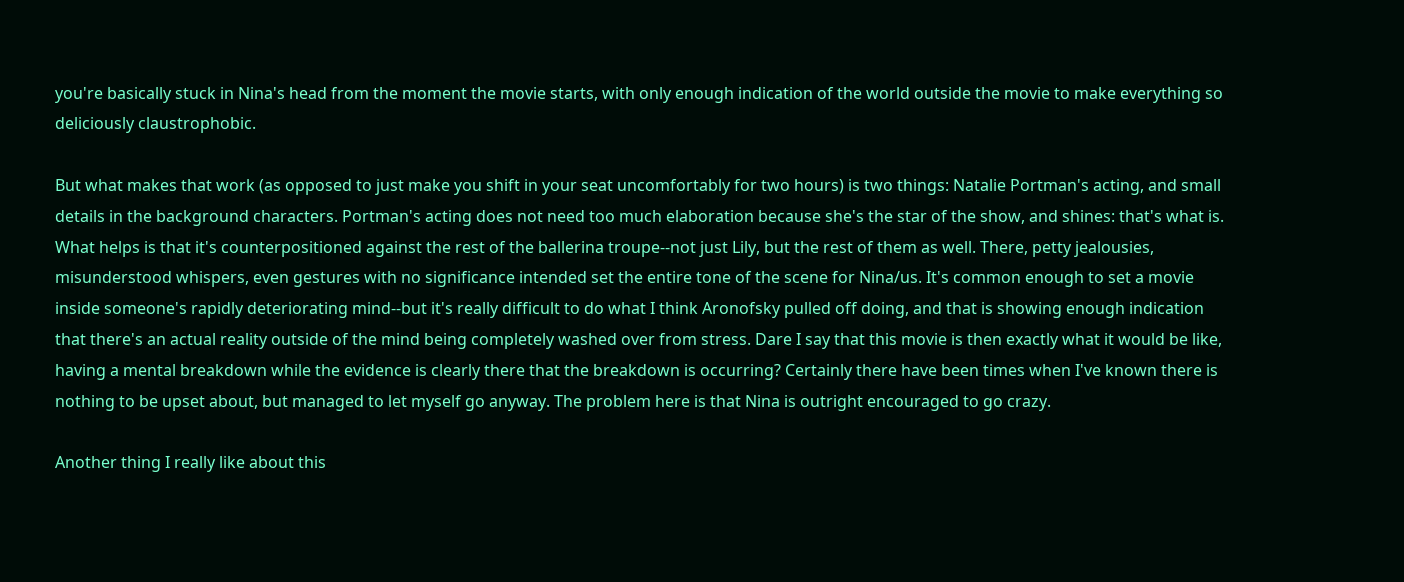you're basically stuck in Nina's head from the moment the movie starts, with only enough indication of the world outside the movie to make everything so deliciously claustrophobic.

But what makes that work (as opposed to just make you shift in your seat uncomfortably for two hours) is two things: Natalie Portman's acting, and small details in the background characters. Portman's acting does not need too much elaboration because she's the star of the show, and shines: that's what is. What helps is that it's counterpositioned against the rest of the ballerina troupe--not just Lily, but the rest of them as well. There, petty jealousies, misunderstood whispers, even gestures with no significance intended set the entire tone of the scene for Nina/us. It's common enough to set a movie inside someone's rapidly deteriorating mind--but it's really difficult to do what I think Aronofsky pulled off doing, and that is showing enough indication that there's an actual reality outside of the mind being completely washed over from stress. Dare I say that this movie is then exactly what it would be like, having a mental breakdown while the evidence is clearly there that the breakdown is occurring? Certainly there have been times when I've known there is nothing to be upset about, but managed to let myself go anyway. The problem here is that Nina is outright encouraged to go crazy.

Another thing I really like about this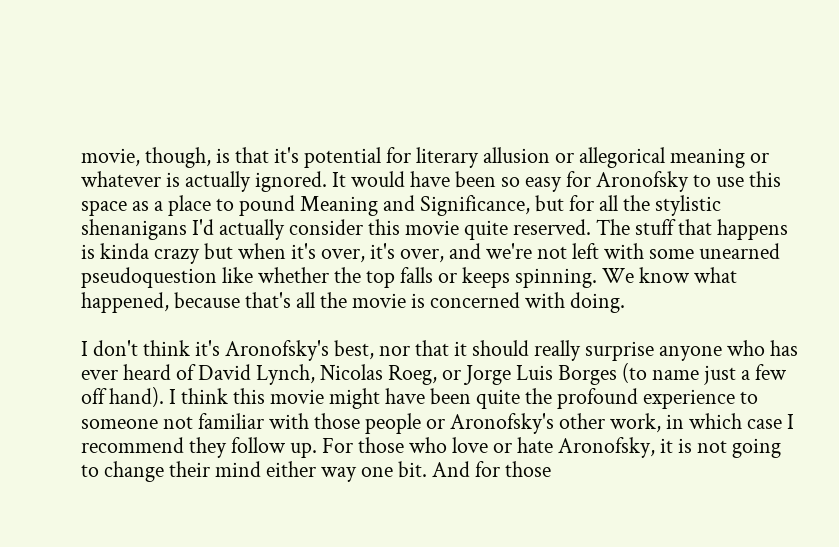movie, though, is that it's potential for literary allusion or allegorical meaning or whatever is actually ignored. It would have been so easy for Aronofsky to use this space as a place to pound Meaning and Significance, but for all the stylistic shenanigans I'd actually consider this movie quite reserved. The stuff that happens is kinda crazy but when it's over, it's over, and we're not left with some unearned pseudoquestion like whether the top falls or keeps spinning. We know what happened, because that's all the movie is concerned with doing.

I don't think it's Aronofsky's best, nor that it should really surprise anyone who has ever heard of David Lynch, Nicolas Roeg, or Jorge Luis Borges (to name just a few off hand). I think this movie might have been quite the profound experience to someone not familiar with those people or Aronofsky's other work, in which case I recommend they follow up. For those who love or hate Aronofsky, it is not going to change their mind either way one bit. And for those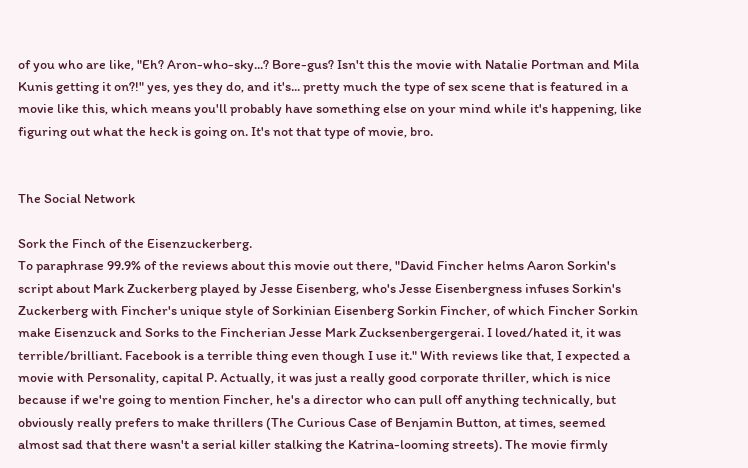of you who are like, "Eh? Aron-who-sky...? Bore-gus? Isn't this the movie with Natalie Portman and Mila Kunis getting it on?!" yes, yes they do, and it's... pretty much the type of sex scene that is featured in a movie like this, which means you'll probably have something else on your mind while it's happening, like figuring out what the heck is going on. It's not that type of movie, bro.


The Social Network

Sork the Finch of the Eisenzuckerberg.
To paraphrase 99.9% of the reviews about this movie out there, "David Fincher helms Aaron Sorkin's script about Mark Zuckerberg played by Jesse Eisenberg, who's Jesse Eisenbergness infuses Sorkin's Zuckerberg with Fincher's unique style of Sorkinian Eisenberg Sorkin Fincher, of which Fincher Sorkin make Eisenzuck and Sorks to the Fincherian Jesse Mark Zucksenbergergerai. I loved/hated it, it was terrible/brilliant. Facebook is a terrible thing even though I use it." With reviews like that, I expected a movie with Personality, capital P. Actually, it was just a really good corporate thriller, which is nice because if we're going to mention Fincher, he's a director who can pull off anything technically, but obviously really prefers to make thrillers (The Curious Case of Benjamin Button, at times, seemed almost sad that there wasn't a serial killer stalking the Katrina-looming streets). The movie firmly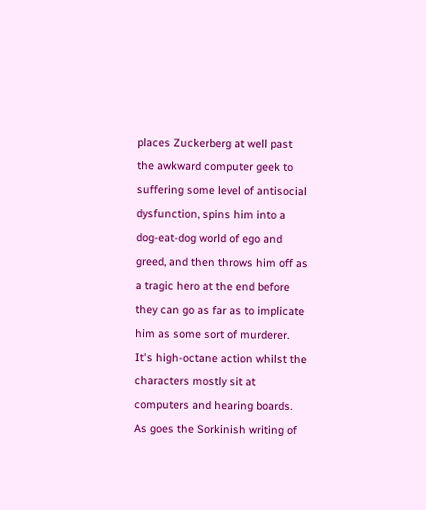places Zuckerberg at well past the awkward computer geek to suffering some level of antisocial dysfunction, spins him into a dog-eat-dog world of ego and greed, and then throws him off as a tragic hero at the end before they can go as far as to implicate him as some sort of murderer. It's high-octane action whilst the characters mostly sit at computers and hearing boards. As goes the Sorkinish writing of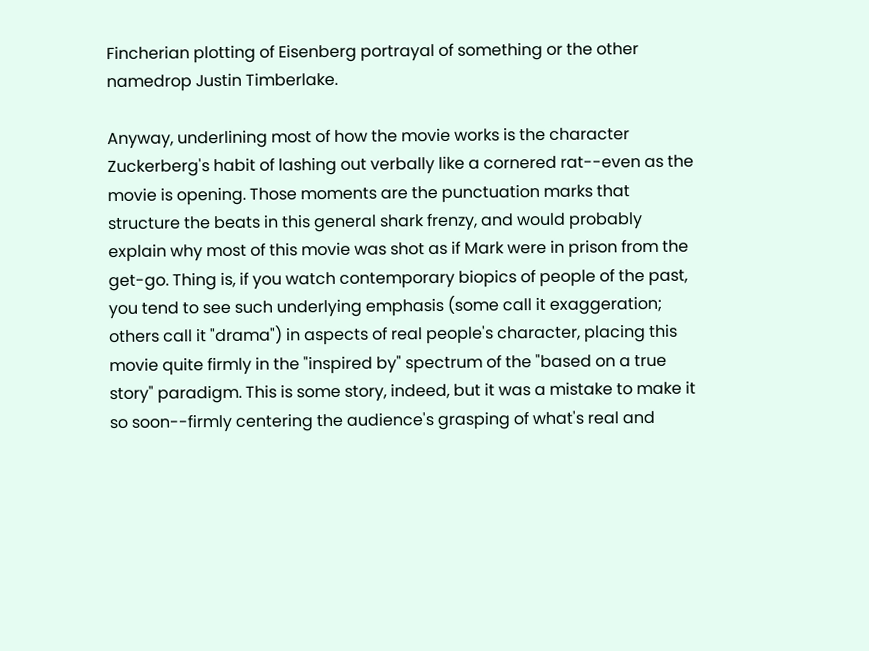Fincherian plotting of Eisenberg portrayal of something or the other namedrop Justin Timberlake.

Anyway, underlining most of how the movie works is the character Zuckerberg's habit of lashing out verbally like a cornered rat--even as the movie is opening. Those moments are the punctuation marks that structure the beats in this general shark frenzy, and would probably explain why most of this movie was shot as if Mark were in prison from the get-go. Thing is, if you watch contemporary biopics of people of the past, you tend to see such underlying emphasis (some call it exaggeration; others call it "drama") in aspects of real people's character, placing this movie quite firmly in the "inspired by" spectrum of the "based on a true story" paradigm. This is some story, indeed, but it was a mistake to make it so soon--firmly centering the audience's grasping of what's real and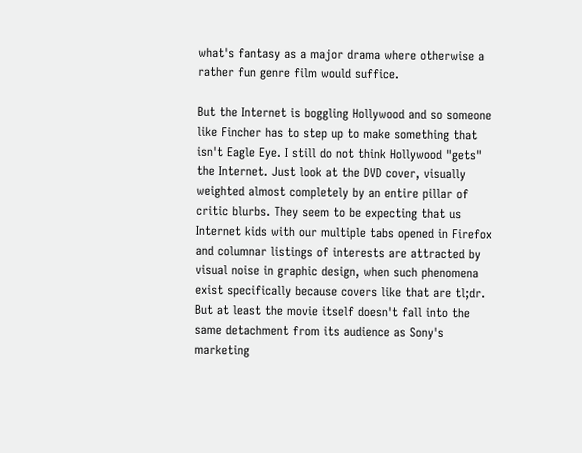what's fantasy as a major drama where otherwise a rather fun genre film would suffice.

But the Internet is boggling Hollywood and so someone like Fincher has to step up to make something that isn't Eagle Eye. I still do not think Hollywood "gets" the Internet. Just look at the DVD cover, visually weighted almost completely by an entire pillar of critic blurbs. They seem to be expecting that us Internet kids with our multiple tabs opened in Firefox and columnar listings of interests are attracted by visual noise in graphic design, when such phenomena exist specifically because covers like that are tl;dr. But at least the movie itself doesn't fall into the same detachment from its audience as Sony's marketing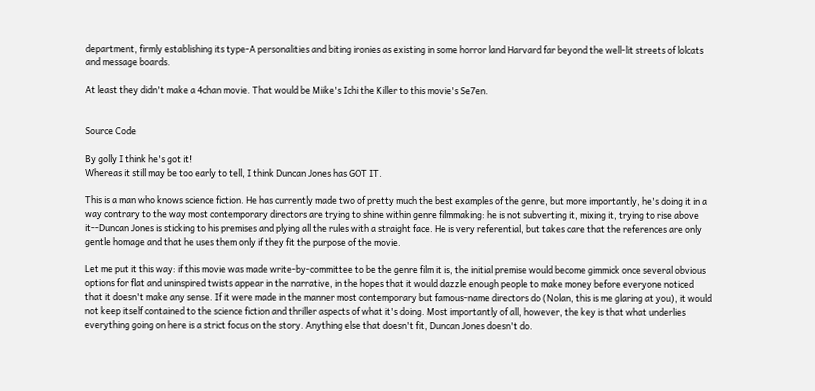department, firmly establishing its type-A personalities and biting ironies as existing in some horror land Harvard far beyond the well-lit streets of lolcats and message boards.

At least they didn't make a 4chan movie. That would be Miike's Ichi the Killer to this movie's Se7en.


Source Code

By golly I think he's got it!
Whereas it still may be too early to tell, I think Duncan Jones has GOT IT.

This is a man who knows science fiction. He has currently made two of pretty much the best examples of the genre, but more importantly, he's doing it in a way contrary to the way most contemporary directors are trying to shine within genre filmmaking: he is not subverting it, mixing it, trying to rise above it--Duncan Jones is sticking to his premises and plying all the rules with a straight face. He is very referential, but takes care that the references are only gentle homage and that he uses them only if they fit the purpose of the movie.

Let me put it this way: if this movie was made write-by-committee to be the genre film it is, the initial premise would become gimmick once several obvious options for flat and uninspired twists appear in the narrative, in the hopes that it would dazzle enough people to make money before everyone noticed that it doesn't make any sense. If it were made in the manner most contemporary but famous-name directors do (Nolan, this is me glaring at you), it would not keep itself contained to the science fiction and thriller aspects of what it's doing. Most importantly of all, however, the key is that what underlies everything going on here is a strict focus on the story. Anything else that doesn't fit, Duncan Jones doesn't do.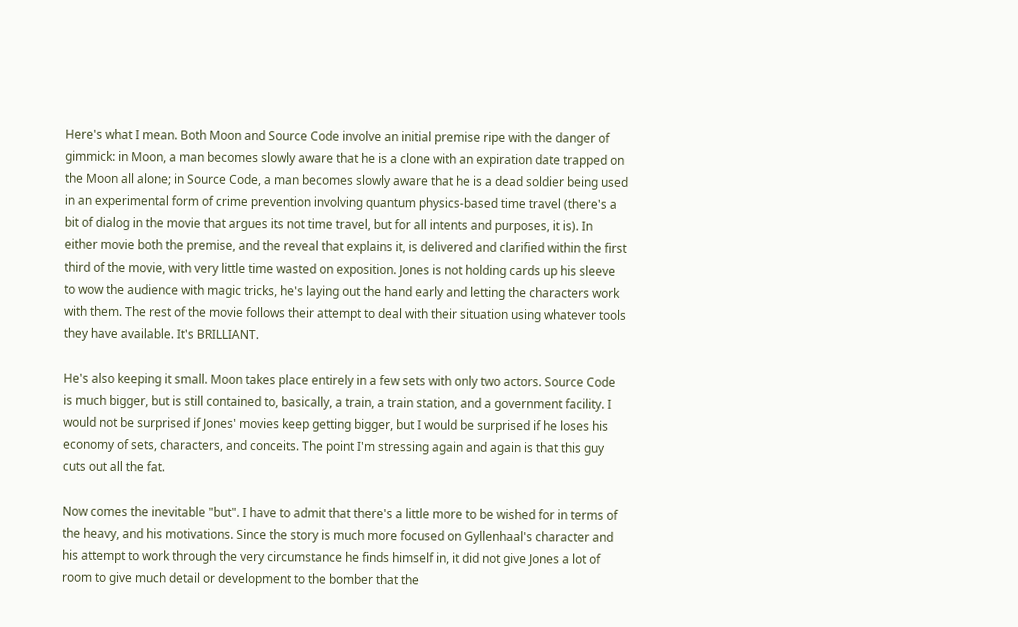Here's what I mean. Both Moon and Source Code involve an initial premise ripe with the danger of gimmick: in Moon, a man becomes slowly aware that he is a clone with an expiration date trapped on the Moon all alone; in Source Code, a man becomes slowly aware that he is a dead soldier being used in an experimental form of crime prevention involving quantum physics-based time travel (there's a bit of dialog in the movie that argues its not time travel, but for all intents and purposes, it is). In either movie both the premise, and the reveal that explains it, is delivered and clarified within the first third of the movie, with very little time wasted on exposition. Jones is not holding cards up his sleeve to wow the audience with magic tricks, he's laying out the hand early and letting the characters work with them. The rest of the movie follows their attempt to deal with their situation using whatever tools they have available. It's BRILLIANT.

He's also keeping it small. Moon takes place entirely in a few sets with only two actors. Source Code is much bigger, but is still contained to, basically, a train, a train station, and a government facility. I would not be surprised if Jones' movies keep getting bigger, but I would be surprised if he loses his economy of sets, characters, and conceits. The point I'm stressing again and again is that this guy cuts out all the fat.

Now comes the inevitable "but". I have to admit that there's a little more to be wished for in terms of the heavy, and his motivations. Since the story is much more focused on Gyllenhaal's character and his attempt to work through the very circumstance he finds himself in, it did not give Jones a lot of room to give much detail or development to the bomber that the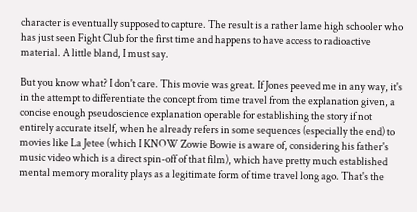character is eventually supposed to capture. The result is a rather lame high schooler who has just seen Fight Club for the first time and happens to have access to radioactive material. A little bland, I must say.

But you know what? I don't care. This movie was great. If Jones peeved me in any way, it's in the attempt to differentiate the concept from time travel from the explanation given, a concise enough pseudoscience explanation operable for establishing the story if not entirely accurate itself, when he already refers in some sequences (especially the end) to movies like La Jetee (which I KNOW Zowie Bowie is aware of, considering his father's music video which is a direct spin-off of that film), which have pretty much established mental memory morality plays as a legitimate form of time travel long ago. That's the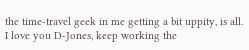the time-travel geek in me getting a bit uppity, is all. I love you D-Jones, keep working the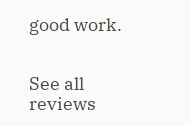good work.


See all reviews